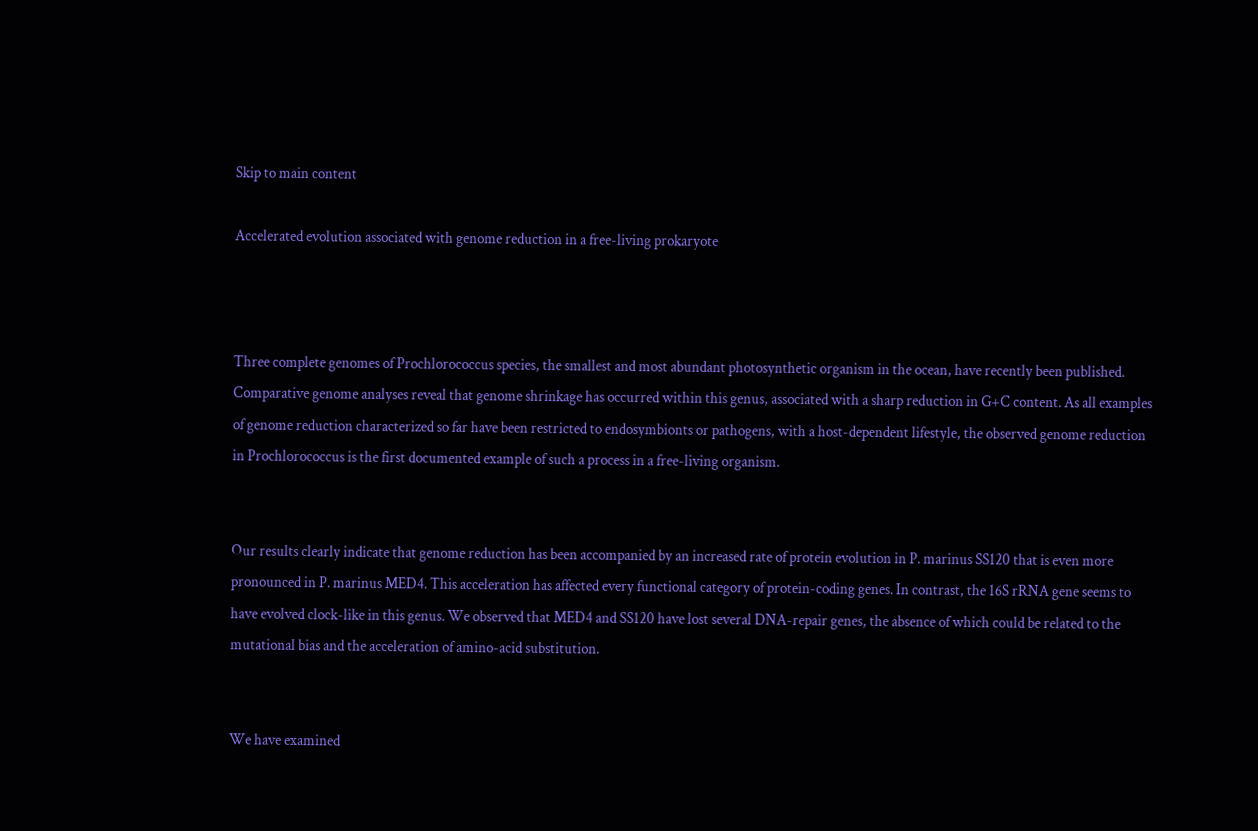Skip to main content

Accelerated evolution associated with genome reduction in a free-living prokaryote



Three complete genomes of Prochlorococcus species, the smallest and most abundant photosynthetic organism in the ocean, have recently been published. Comparative genome analyses reveal that genome shrinkage has occurred within this genus, associated with a sharp reduction in G+C content. As all examples of genome reduction characterized so far have been restricted to endosymbionts or pathogens, with a host-dependent lifestyle, the observed genome reduction in Prochlorococcus is the first documented example of such a process in a free-living organism.


Our results clearly indicate that genome reduction has been accompanied by an increased rate of protein evolution in P. marinus SS120 that is even more pronounced in P. marinus MED4. This acceleration has affected every functional category of protein-coding genes. In contrast, the 16S rRNA gene seems to have evolved clock-like in this genus. We observed that MED4 and SS120 have lost several DNA-repair genes, the absence of which could be related to the mutational bias and the acceleration of amino-acid substitution.


We have examined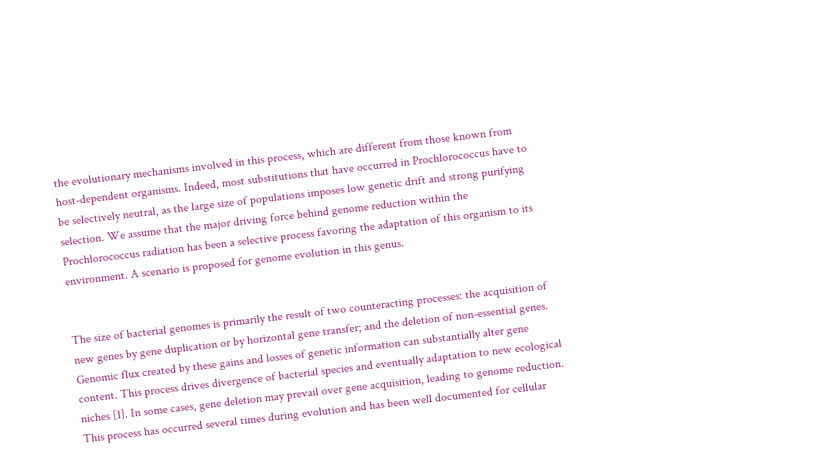the evolutionary mechanisms involved in this process, which are different from those known from host-dependent organisms. Indeed, most substitutions that have occurred in Prochlorococcus have to be selectively neutral, as the large size of populations imposes low genetic drift and strong purifying selection. We assume that the major driving force behind genome reduction within the Prochlorococcus radiation has been a selective process favoring the adaptation of this organism to its environment. A scenario is proposed for genome evolution in this genus.


The size of bacterial genomes is primarily the result of two counteracting processes: the acquisition of new genes by gene duplication or by horizontal gene transfer; and the deletion of non-essential genes. Genomic flux created by these gains and losses of genetic information can substantially alter gene content. This process drives divergence of bacterial species and eventually adaptation to new ecological niches [1]. In some cases, gene deletion may prevail over gene acquisition, leading to genome reduction. This process has occurred several times during evolution and has been well documented for cellular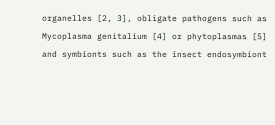organelles [2, 3], obligate pathogens such as Mycoplasma genitalium [4] or phytoplasmas [5] and symbionts such as the insect endosymbiont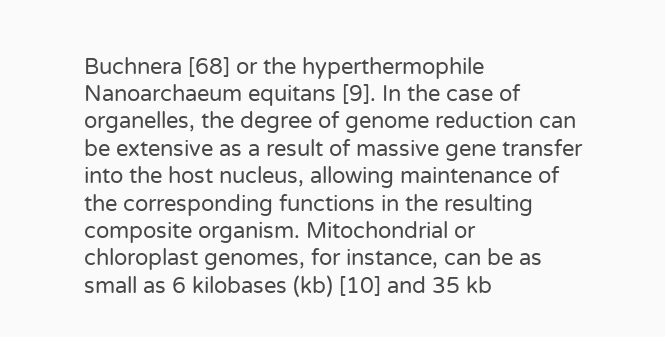Buchnera [68] or the hyperthermophile Nanoarchaeum equitans [9]. In the case of organelles, the degree of genome reduction can be extensive as a result of massive gene transfer into the host nucleus, allowing maintenance of the corresponding functions in the resulting composite organism. Mitochondrial or chloroplast genomes, for instance, can be as small as 6 kilobases (kb) [10] and 35 kb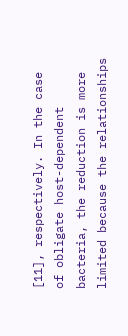[11], respectively. In the case of obligate host-dependent bacteria, the reduction is more limited because the relationships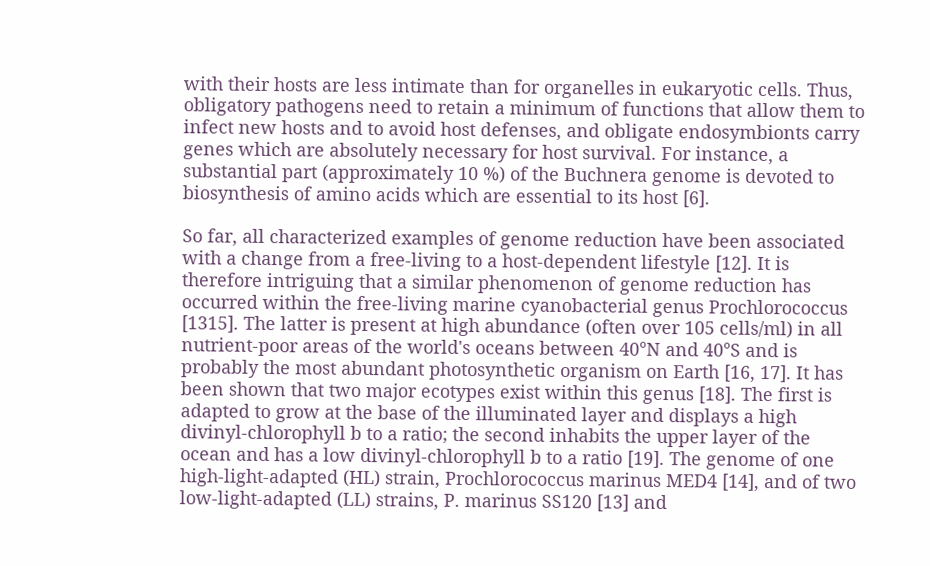with their hosts are less intimate than for organelles in eukaryotic cells. Thus, obligatory pathogens need to retain a minimum of functions that allow them to infect new hosts and to avoid host defenses, and obligate endosymbionts carry genes which are absolutely necessary for host survival. For instance, a substantial part (approximately 10 %) of the Buchnera genome is devoted to biosynthesis of amino acids which are essential to its host [6].

So far, all characterized examples of genome reduction have been associated with a change from a free-living to a host-dependent lifestyle [12]. It is therefore intriguing that a similar phenomenon of genome reduction has occurred within the free-living marine cyanobacterial genus Prochlorococcus [1315]. The latter is present at high abundance (often over 105 cells/ml) in all nutrient-poor areas of the world's oceans between 40°N and 40°S and is probably the most abundant photosynthetic organism on Earth [16, 17]. It has been shown that two major ecotypes exist within this genus [18]. The first is adapted to grow at the base of the illuminated layer and displays a high divinyl-chlorophyll b to a ratio; the second inhabits the upper layer of the ocean and has a low divinyl-chlorophyll b to a ratio [19]. The genome of one high-light-adapted (HL) strain, Prochlorococcus marinus MED4 [14], and of two low-light-adapted (LL) strains, P. marinus SS120 [13] and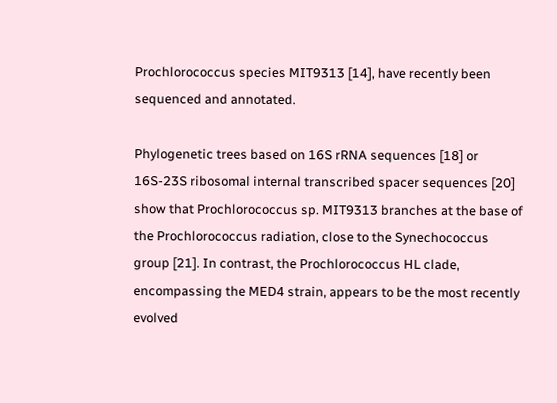Prochlorococcus species MIT9313 [14], have recently been sequenced and annotated.

Phylogenetic trees based on 16S rRNA sequences [18] or 16S-23S ribosomal internal transcribed spacer sequences [20] show that Prochlorococcus sp. MIT9313 branches at the base of the Prochlorococcus radiation, close to the Synechococcus group [21]. In contrast, the Prochlorococcus HL clade, encompassing the MED4 strain, appears to be the most recently evolved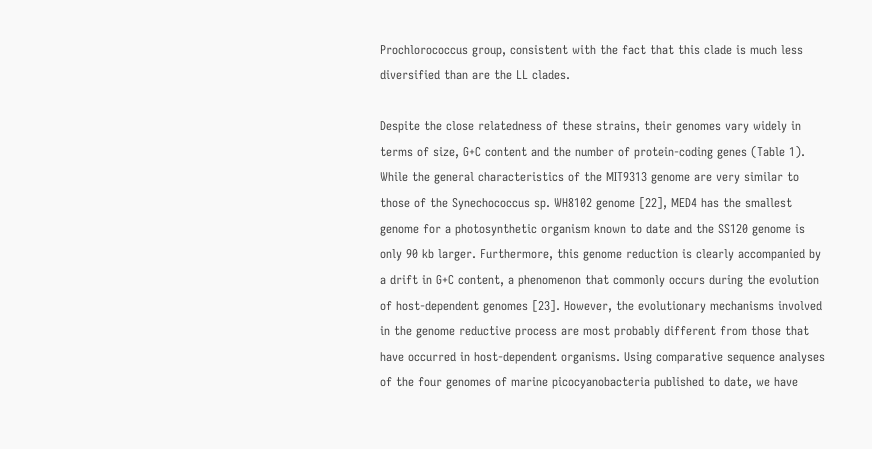Prochlorococcus group, consistent with the fact that this clade is much less diversified than are the LL clades.

Despite the close relatedness of these strains, their genomes vary widely in terms of size, G+C content and the number of protein-coding genes (Table 1). While the general characteristics of the MIT9313 genome are very similar to those of the Synechococcus sp. WH8102 genome [22], MED4 has the smallest genome for a photosynthetic organism known to date and the SS120 genome is only 90 kb larger. Furthermore, this genome reduction is clearly accompanied by a drift in G+C content, a phenomenon that commonly occurs during the evolution of host-dependent genomes [23]. However, the evolutionary mechanisms involved in the genome reductive process are most probably different from those that have occurred in host-dependent organisms. Using comparative sequence analyses of the four genomes of marine picocyanobacteria published to date, we have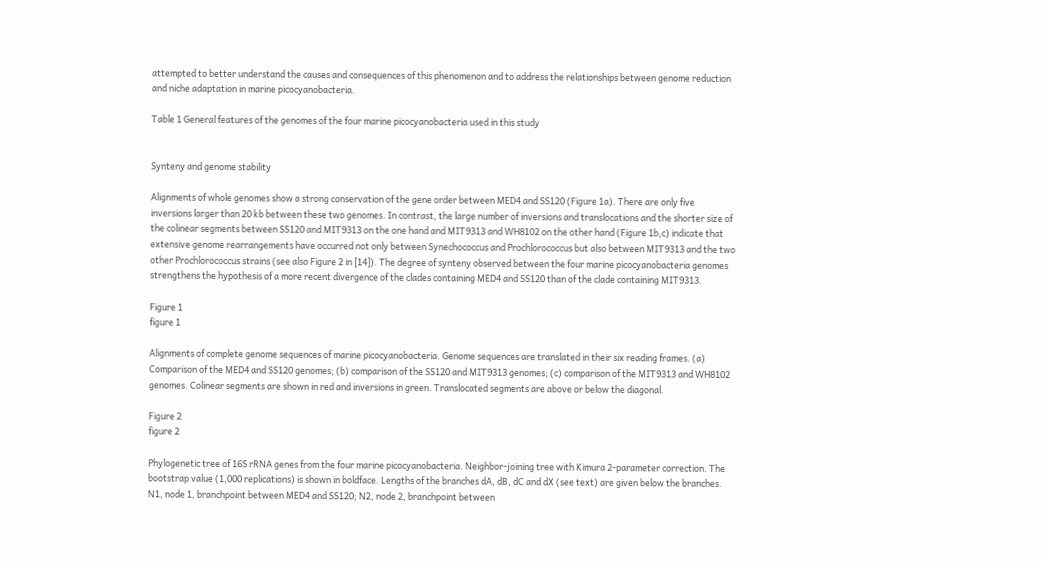attempted to better understand the causes and consequences of this phenomenon and to address the relationships between genome reduction and niche adaptation in marine picocyanobacteria.

Table 1 General features of the genomes of the four marine picocyanobacteria used in this study


Synteny and genome stability

Alignments of whole genomes show a strong conservation of the gene order between MED4 and SS120 (Figure 1a). There are only five inversions larger than 20 kb between these two genomes. In contrast, the large number of inversions and translocations and the shorter size of the colinear segments between SS120 and MIT9313 on the one hand and MIT9313 and WH8102 on the other hand (Figure 1b,c) indicate that extensive genome rearrangements have occurred not only between Synechococcus and Prochlorococcus but also between MIT9313 and the two other Prochlorococcus strains (see also Figure 2 in [14]). The degree of synteny observed between the four marine picocyanobacteria genomes strengthens the hypothesis of a more recent divergence of the clades containing MED4 and SS120 than of the clade containing MIT9313.

Figure 1
figure 1

Alignments of complete genome sequences of marine picocyanobacteria. Genome sequences are translated in their six reading frames. (a) Comparison of the MED4 and SS120 genomes; (b) comparison of the SS120 and MIT9313 genomes; (c) comparison of the MIT9313 and WH8102 genomes. Colinear segments are shown in red and inversions in green. Translocated segments are above or below the diagonal.

Figure 2
figure 2

Phylogenetic tree of 16S rRNA genes from the four marine picocyanobacteria. Neighbor-joining tree with Kimura 2-parameter correction. The bootstrap value (1,000 replications) is shown in boldface. Lengths of the branches dA, dB, dC and dX (see text) are given below the branches. N1, node 1, branchpoint between MED4 and SS120; N2, node 2, branchpoint between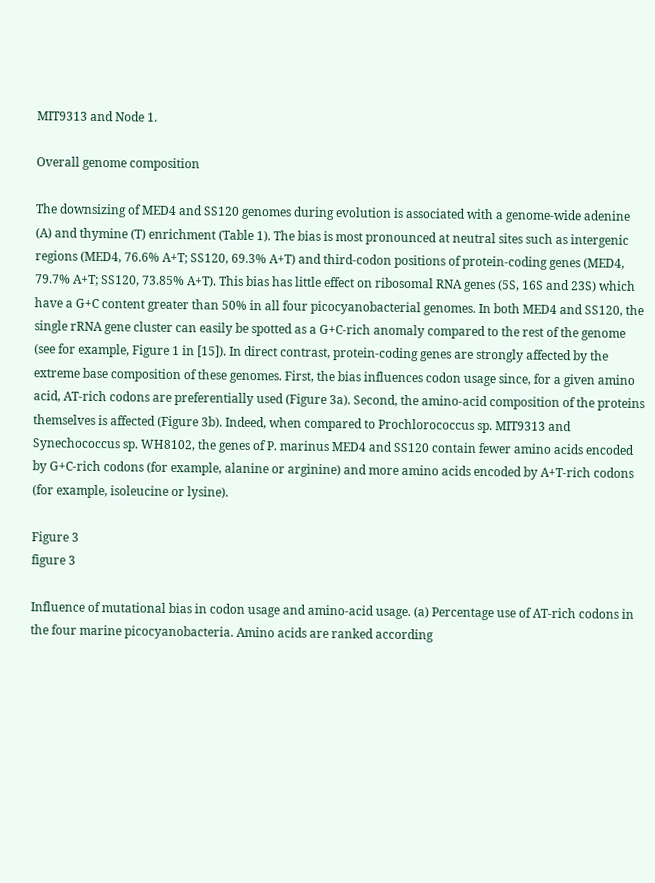MIT9313 and Node 1.

Overall genome composition

The downsizing of MED4 and SS120 genomes during evolution is associated with a genome-wide adenine (A) and thymine (T) enrichment (Table 1). The bias is most pronounced at neutral sites such as intergenic regions (MED4, 76.6% A+T; SS120, 69.3% A+T) and third-codon positions of protein-coding genes (MED4, 79.7% A+T; SS120, 73.85% A+T). This bias has little effect on ribosomal RNA genes (5S, 16S and 23S) which have a G+C content greater than 50% in all four picocyanobacterial genomes. In both MED4 and SS120, the single rRNA gene cluster can easily be spotted as a G+C-rich anomaly compared to the rest of the genome (see for example, Figure 1 in [15]). In direct contrast, protein-coding genes are strongly affected by the extreme base composition of these genomes. First, the bias influences codon usage since, for a given amino acid, AT-rich codons are preferentially used (Figure 3a). Second, the amino-acid composition of the proteins themselves is affected (Figure 3b). Indeed, when compared to Prochlorococcus sp. MIT9313 and Synechococcus sp. WH8102, the genes of P. marinus MED4 and SS120 contain fewer amino acids encoded by G+C-rich codons (for example, alanine or arginine) and more amino acids encoded by A+T-rich codons (for example, isoleucine or lysine).

Figure 3
figure 3

Influence of mutational bias in codon usage and amino-acid usage. (a) Percentage use of AT-rich codons in the four marine picocyanobacteria. Amino acids are ranked according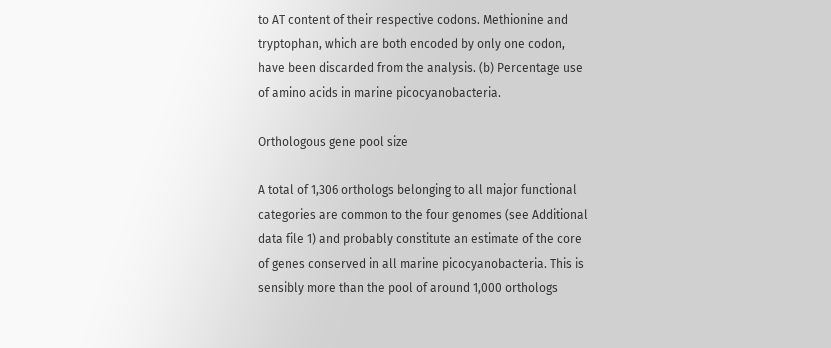to AT content of their respective codons. Methionine and tryptophan, which are both encoded by only one codon, have been discarded from the analysis. (b) Percentage use of amino acids in marine picocyanobacteria.

Orthologous gene pool size

A total of 1,306 orthologs belonging to all major functional categories are common to the four genomes (see Additional data file 1) and probably constitute an estimate of the core of genes conserved in all marine picocyanobacteria. This is sensibly more than the pool of around 1,000 orthologs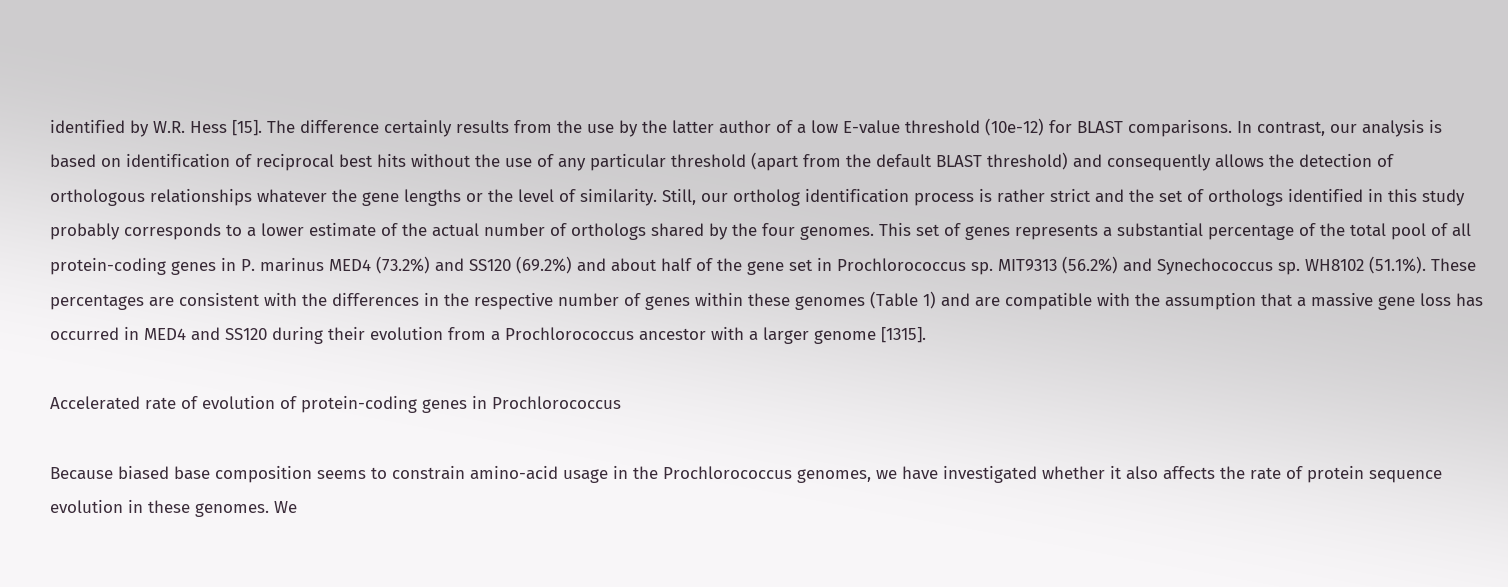identified by W.R. Hess [15]. The difference certainly results from the use by the latter author of a low E-value threshold (10e-12) for BLAST comparisons. In contrast, our analysis is based on identification of reciprocal best hits without the use of any particular threshold (apart from the default BLAST threshold) and consequently allows the detection of orthologous relationships whatever the gene lengths or the level of similarity. Still, our ortholog identification process is rather strict and the set of orthologs identified in this study probably corresponds to a lower estimate of the actual number of orthologs shared by the four genomes. This set of genes represents a substantial percentage of the total pool of all protein-coding genes in P. marinus MED4 (73.2%) and SS120 (69.2%) and about half of the gene set in Prochlorococcus sp. MIT9313 (56.2%) and Synechococcus sp. WH8102 (51.1%). These percentages are consistent with the differences in the respective number of genes within these genomes (Table 1) and are compatible with the assumption that a massive gene loss has occurred in MED4 and SS120 during their evolution from a Prochlorococcus ancestor with a larger genome [1315].

Accelerated rate of evolution of protein-coding genes in Prochlorococcus

Because biased base composition seems to constrain amino-acid usage in the Prochlorococcus genomes, we have investigated whether it also affects the rate of protein sequence evolution in these genomes. We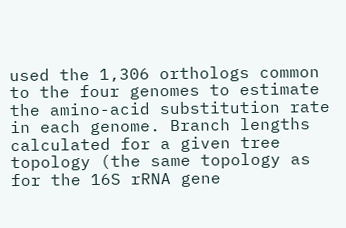used the 1,306 orthologs common to the four genomes to estimate the amino-acid substitution rate in each genome. Branch lengths calculated for a given tree topology (the same topology as for the 16S rRNA gene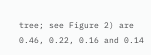tree; see Figure 2) are 0.46, 0.22, 0.16 and 0.14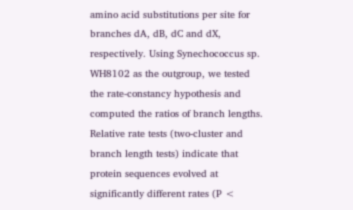amino acid substitutions per site for branches dA, dB, dC and dX, respectively. Using Synechococcus sp. WH8102 as the outgroup, we tested the rate-constancy hypothesis and computed the ratios of branch lengths. Relative rate tests (two-cluster and branch length tests) indicate that protein sequences evolved at significantly different rates (P <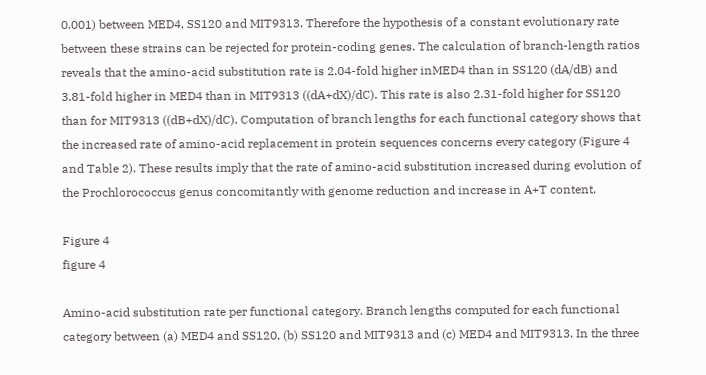0.001) between MED4, SS120 and MIT9313. Therefore the hypothesis of a constant evolutionary rate between these strains can be rejected for protein-coding genes. The calculation of branch-length ratios reveals that the amino-acid substitution rate is 2.04-fold higher inMED4 than in SS120 (dA/dB) and 3.81-fold higher in MED4 than in MIT9313 ((dA+dX)/dC). This rate is also 2.31-fold higher for SS120 than for MIT9313 ((dB+dX)/dC). Computation of branch lengths for each functional category shows that the increased rate of amino-acid replacement in protein sequences concerns every category (Figure 4 and Table 2). These results imply that the rate of amino-acid substitution increased during evolution of the Prochlorococcus genus concomitantly with genome reduction and increase in A+T content.

Figure 4
figure 4

Amino-acid substitution rate per functional category. Branch lengths computed for each functional category between (a) MED4 and SS120, (b) SS120 and MIT9313 and (c) MED4 and MIT9313. In the three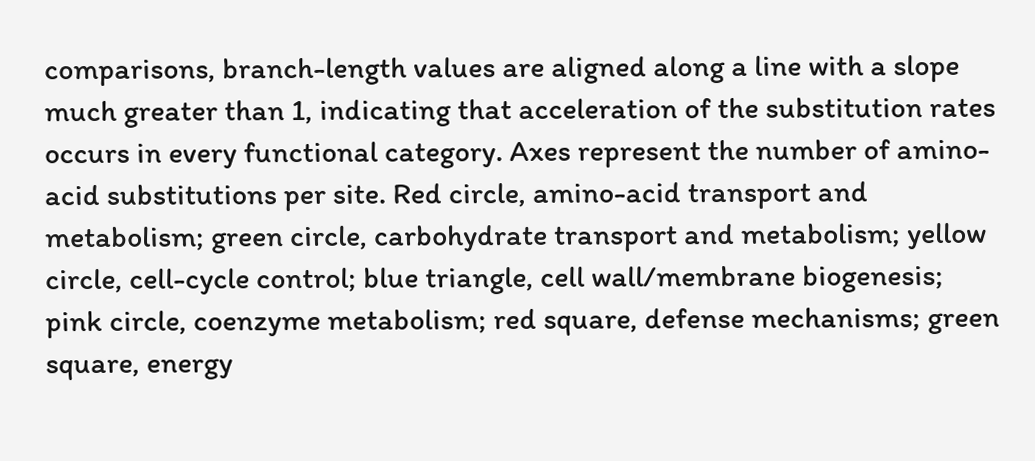comparisons, branch-length values are aligned along a line with a slope much greater than 1, indicating that acceleration of the substitution rates occurs in every functional category. Axes represent the number of amino-acid substitutions per site. Red circle, amino-acid transport and metabolism; green circle, carbohydrate transport and metabolism; yellow circle, cell-cycle control; blue triangle, cell wall/membrane biogenesis; pink circle, coenzyme metabolism; red square, defense mechanisms; green square, energy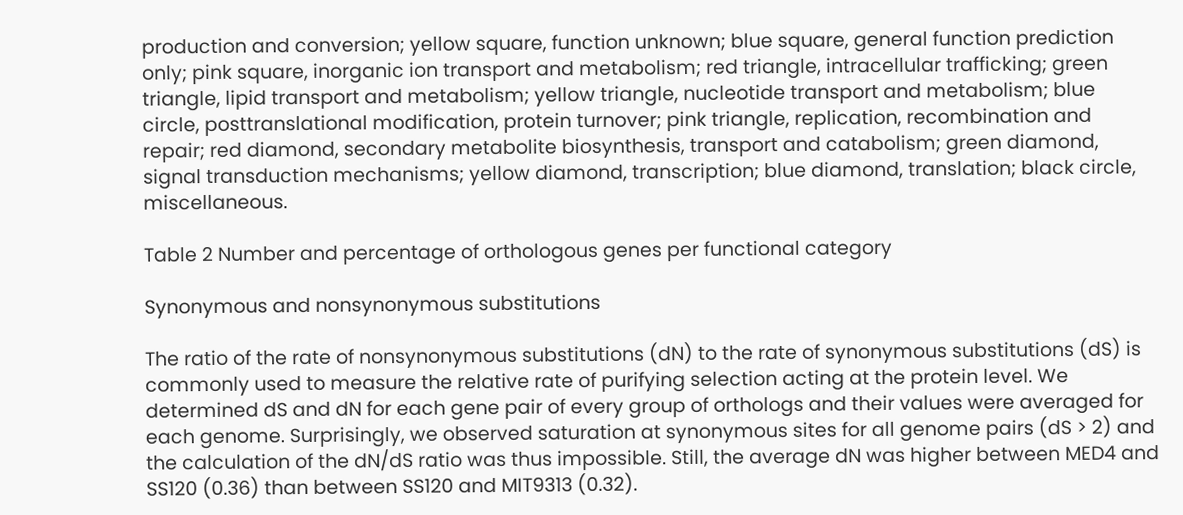production and conversion; yellow square, function unknown; blue square, general function prediction only; pink square, inorganic ion transport and metabolism; red triangle, intracellular trafficking; green triangle, lipid transport and metabolism; yellow triangle, nucleotide transport and metabolism; blue circle, posttranslational modification, protein turnover; pink triangle, replication, recombination and repair; red diamond, secondary metabolite biosynthesis, transport and catabolism; green diamond, signal transduction mechanisms; yellow diamond, transcription; blue diamond, translation; black circle, miscellaneous.

Table 2 Number and percentage of orthologous genes per functional category

Synonymous and nonsynonymous substitutions

The ratio of the rate of nonsynonymous substitutions (dN) to the rate of synonymous substitutions (dS) is commonly used to measure the relative rate of purifying selection acting at the protein level. We determined dS and dN for each gene pair of every group of orthologs and their values were averaged for each genome. Surprisingly, we observed saturation at synonymous sites for all genome pairs (dS > 2) and the calculation of the dN/dS ratio was thus impossible. Still, the average dN was higher between MED4 and SS120 (0.36) than between SS120 and MIT9313 (0.32).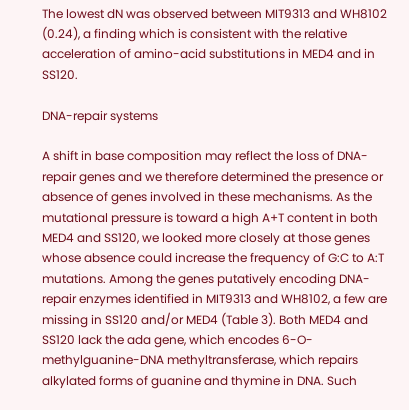The lowest dN was observed between MIT9313 and WH8102 (0.24), a finding which is consistent with the relative acceleration of amino-acid substitutions in MED4 and in SS120.

DNA-repair systems

A shift in base composition may reflect the loss of DNA-repair genes and we therefore determined the presence or absence of genes involved in these mechanisms. As the mutational pressure is toward a high A+T content in both MED4 and SS120, we looked more closely at those genes whose absence could increase the frequency of G:C to A:T mutations. Among the genes putatively encoding DNA-repair enzymes identified in MIT9313 and WH8102, a few are missing in SS120 and/or MED4 (Table 3). Both MED4 and SS120 lack the ada gene, which encodes 6-O-methylguanine-DNA methyltransferase, which repairs alkylated forms of guanine and thymine in DNA. Such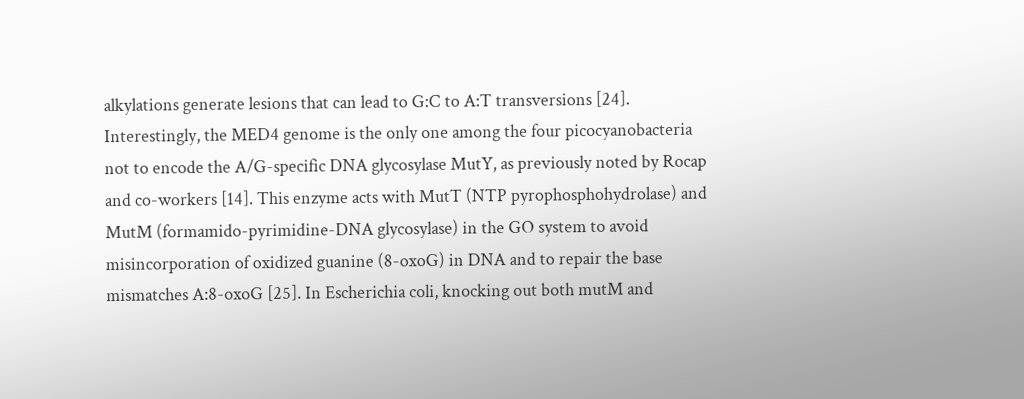alkylations generate lesions that can lead to G:C to A:T transversions [24]. Interestingly, the MED4 genome is the only one among the four picocyanobacteria not to encode the A/G-specific DNA glycosylase MutY, as previously noted by Rocap and co-workers [14]. This enzyme acts with MutT (NTP pyrophosphohydrolase) and MutM (formamido-pyrimidine-DNA glycosylase) in the GO system to avoid misincorporation of oxidized guanine (8-oxoG) in DNA and to repair the base mismatches A:8-oxoG [25]. In Escherichia coli, knocking out both mutM and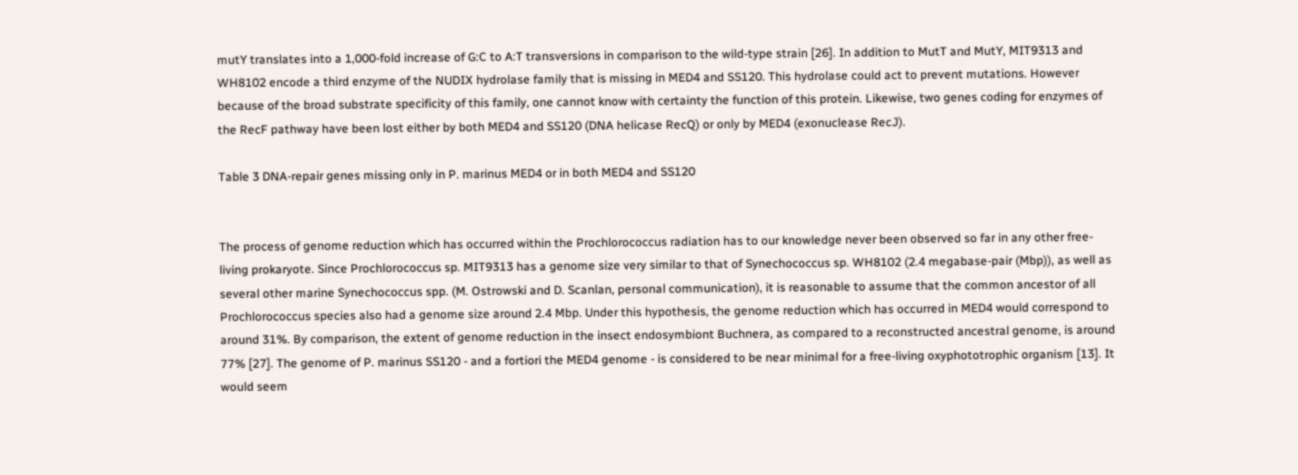mutY translates into a 1,000-fold increase of G:C to A:T transversions in comparison to the wild-type strain [26]. In addition to MutT and MutY, MIT9313 and WH8102 encode a third enzyme of the NUDIX hydrolase family that is missing in MED4 and SS120. This hydrolase could act to prevent mutations. However because of the broad substrate specificity of this family, one cannot know with certainty the function of this protein. Likewise, two genes coding for enzymes of the RecF pathway have been lost either by both MED4 and SS120 (DNA helicase RecQ) or only by MED4 (exonuclease RecJ).

Table 3 DNA-repair genes missing only in P. marinus MED4 or in both MED4 and SS120


The process of genome reduction which has occurred within the Prochlorococcus radiation has to our knowledge never been observed so far in any other free-living prokaryote. Since Prochlorococcus sp. MIT9313 has a genome size very similar to that of Synechococcus sp. WH8102 (2.4 megabase-pair (Mbp)), as well as several other marine Synechococcus spp. (M. Ostrowski and D. Scanlan, personal communication), it is reasonable to assume that the common ancestor of all Prochlorococcus species also had a genome size around 2.4 Mbp. Under this hypothesis, the genome reduction which has occurred in MED4 would correspond to around 31%. By comparison, the extent of genome reduction in the insect endosymbiont Buchnera, as compared to a reconstructed ancestral genome, is around 77% [27]. The genome of P. marinus SS120 - and a fortiori the MED4 genome - is considered to be near minimal for a free-living oxyphototrophic organism [13]. It would seem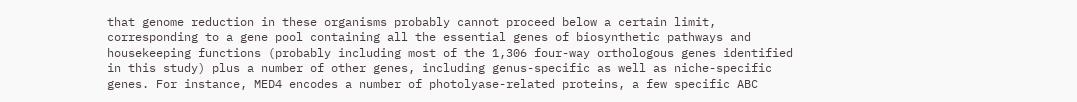that genome reduction in these organisms probably cannot proceed below a certain limit, corresponding to a gene pool containing all the essential genes of biosynthetic pathways and housekeeping functions (probably including most of the 1,306 four-way orthologous genes identified in this study) plus a number of other genes, including genus-specific as well as niche-specific genes. For instance, MED4 encodes a number of photolyase-related proteins, a few specific ABC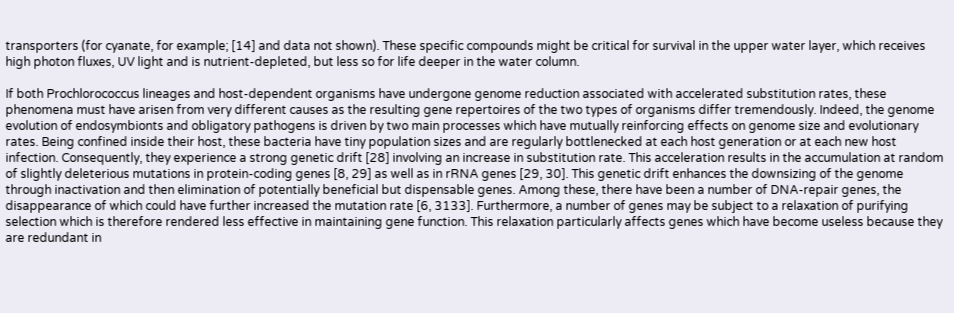transporters (for cyanate, for example; [14] and data not shown). These specific compounds might be critical for survival in the upper water layer, which receives high photon fluxes, UV light and is nutrient-depleted, but less so for life deeper in the water column.

If both Prochlorococcus lineages and host-dependent organisms have undergone genome reduction associated with accelerated substitution rates, these phenomena must have arisen from very different causes as the resulting gene repertoires of the two types of organisms differ tremendously. Indeed, the genome evolution of endosymbionts and obligatory pathogens is driven by two main processes which have mutually reinforcing effects on genome size and evolutionary rates. Being confined inside their host, these bacteria have tiny population sizes and are regularly bottlenecked at each host generation or at each new host infection. Consequently, they experience a strong genetic drift [28] involving an increase in substitution rate. This acceleration results in the accumulation at random of slightly deleterious mutations in protein-coding genes [8, 29] as well as in rRNA genes [29, 30]. This genetic drift enhances the downsizing of the genome through inactivation and then elimination of potentially beneficial but dispensable genes. Among these, there have been a number of DNA-repair genes, the disappearance of which could have further increased the mutation rate [6, 3133]. Furthermore, a number of genes may be subject to a relaxation of purifying selection which is therefore rendered less effective in maintaining gene function. This relaxation particularly affects genes which have become useless because they are redundant in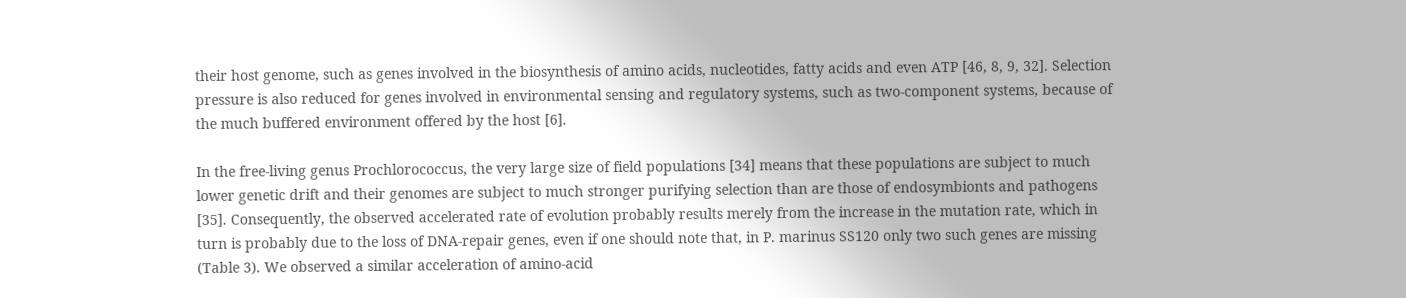their host genome, such as genes involved in the biosynthesis of amino acids, nucleotides, fatty acids and even ATP [46, 8, 9, 32]. Selection pressure is also reduced for genes involved in environmental sensing and regulatory systems, such as two-component systems, because of the much buffered environment offered by the host [6].

In the free-living genus Prochlorococcus, the very large size of field populations [34] means that these populations are subject to much lower genetic drift and their genomes are subject to much stronger purifying selection than are those of endosymbionts and pathogens [35]. Consequently, the observed accelerated rate of evolution probably results merely from the increase in the mutation rate, which in turn is probably due to the loss of DNA-repair genes, even if one should note that, in P. marinus SS120 only two such genes are missing (Table 3). We observed a similar acceleration of amino-acid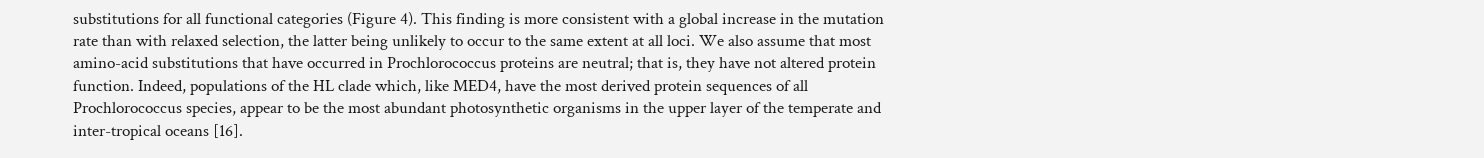substitutions for all functional categories (Figure 4). This finding is more consistent with a global increase in the mutation rate than with relaxed selection, the latter being unlikely to occur to the same extent at all loci. We also assume that most amino-acid substitutions that have occurred in Prochlorococcus proteins are neutral; that is, they have not altered protein function. Indeed, populations of the HL clade which, like MED4, have the most derived protein sequences of all Prochlorococcus species, appear to be the most abundant photosynthetic organisms in the upper layer of the temperate and inter-tropical oceans [16].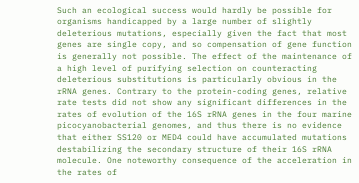Such an ecological success would hardly be possible for organisms handicapped by a large number of slightly deleterious mutations, especially given the fact that most genes are single copy, and so compensation of gene function is generally not possible. The effect of the maintenance of a high level of purifying selection on counteracting deleterious substitutions is particularly obvious in the rRNA genes. Contrary to the protein-coding genes, relative rate tests did not show any significant differences in the rates of evolution of the 16S rRNA genes in the four marine picocyanobacterial genomes, and thus there is no evidence that either SS120 or MED4 could have accumulated mutations destabilizing the secondary structure of their 16S rRNA molecule. One noteworthy consequence of the acceleration in the rates of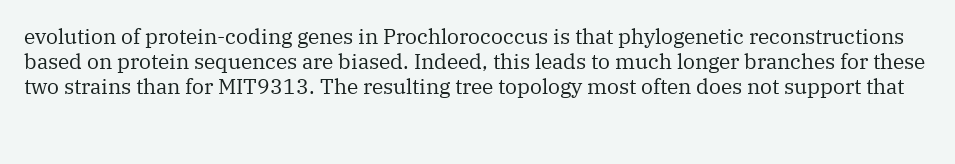evolution of protein-coding genes in Prochlorococcus is that phylogenetic reconstructions based on protein sequences are biased. Indeed, this leads to much longer branches for these two strains than for MIT9313. The resulting tree topology most often does not support that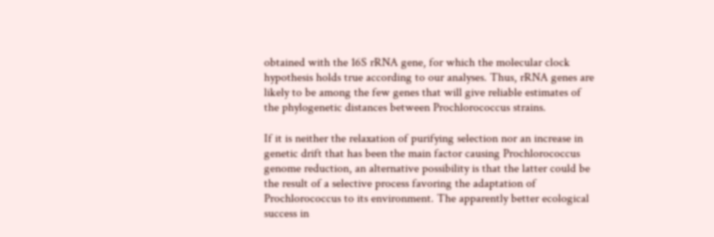obtained with the 16S rRNA gene, for which the molecular clock hypothesis holds true according to our analyses. Thus, rRNA genes are likely to be among the few genes that will give reliable estimates of the phylogenetic distances between Prochlorococcus strains.

If it is neither the relaxation of purifying selection nor an increase in genetic drift that has been the main factor causing Prochlorococcus genome reduction, an alternative possibility is that the latter could be the result of a selective process favoring the adaptation of Prochlorococcus to its environment. The apparently better ecological success in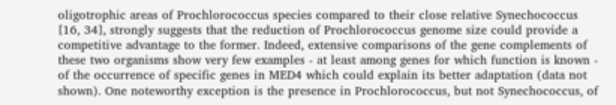oligotrophic areas of Prochlorococcus species compared to their close relative Synechococcus [16, 34], strongly suggests that the reduction of Prochlorococcus genome size could provide a competitive advantage to the former. Indeed, extensive comparisons of the gene complements of these two organisms show very few examples - at least among genes for which function is known - of the occurrence of specific genes in MED4 which could explain its better adaptation (data not shown). One noteworthy exception is the presence in Prochlorococcus, but not Synechococcus, of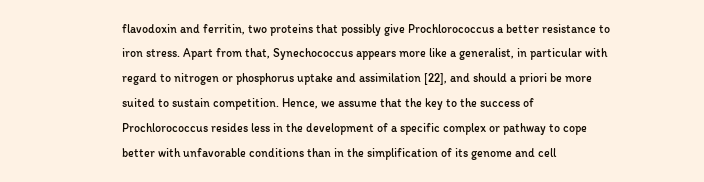flavodoxin and ferritin, two proteins that possibly give Prochlorococcus a better resistance to iron stress. Apart from that, Synechococcus appears more like a generalist, in particular with regard to nitrogen or phosphorus uptake and assimilation [22], and should a priori be more suited to sustain competition. Hence, we assume that the key to the success of Prochlorococcus resides less in the development of a specific complex or pathway to cope better with unfavorable conditions than in the simplification of its genome and cell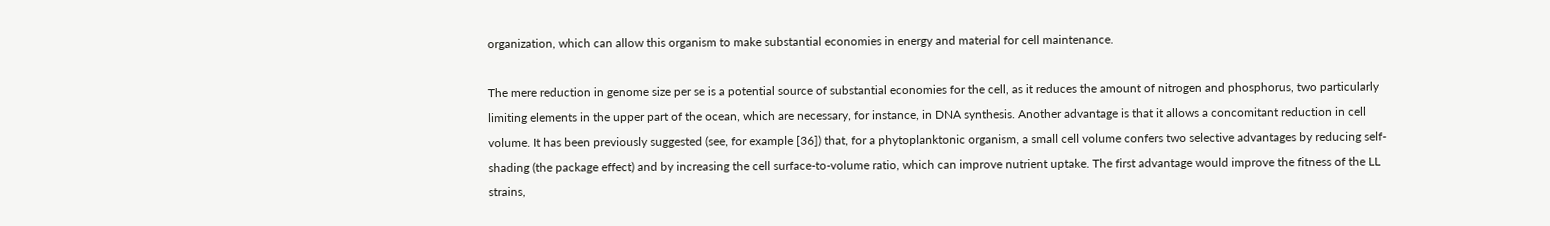organization, which can allow this organism to make substantial economies in energy and material for cell maintenance.

The mere reduction in genome size per se is a potential source of substantial economies for the cell, as it reduces the amount of nitrogen and phosphorus, two particularly limiting elements in the upper part of the ocean, which are necessary, for instance, in DNA synthesis. Another advantage is that it allows a concomitant reduction in cell volume. It has been previously suggested (see, for example [36]) that, for a phytoplanktonic organism, a small cell volume confers two selective advantages by reducing self-shading (the package effect) and by increasing the cell surface-to-volume ratio, which can improve nutrient uptake. The first advantage would improve the fitness of the LL strains,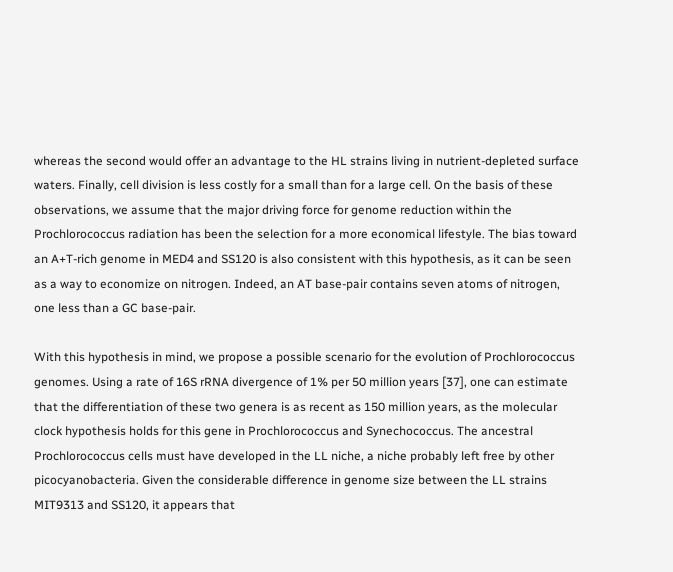whereas the second would offer an advantage to the HL strains living in nutrient-depleted surface waters. Finally, cell division is less costly for a small than for a large cell. On the basis of these observations, we assume that the major driving force for genome reduction within the Prochlorococcus radiation has been the selection for a more economical lifestyle. The bias toward an A+T-rich genome in MED4 and SS120 is also consistent with this hypothesis, as it can be seen as a way to economize on nitrogen. Indeed, an AT base-pair contains seven atoms of nitrogen, one less than a GC base-pair.

With this hypothesis in mind, we propose a possible scenario for the evolution of Prochlorococcus genomes. Using a rate of 16S rRNA divergence of 1% per 50 million years [37], one can estimate that the differentiation of these two genera is as recent as 150 million years, as the molecular clock hypothesis holds for this gene in Prochlorococcus and Synechococcus. The ancestral Prochlorococcus cells must have developed in the LL niche, a niche probably left free by other picocyanobacteria. Given the considerable difference in genome size between the LL strains MIT9313 and SS120, it appears that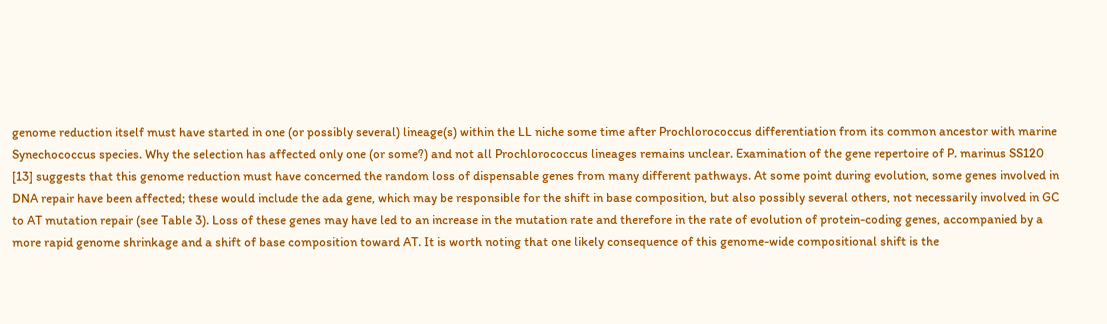genome reduction itself must have started in one (or possibly several) lineage(s) within the LL niche some time after Prochlorococcus differentiation from its common ancestor with marine Synechococcus species. Why the selection has affected only one (or some?) and not all Prochlorococcus lineages remains unclear. Examination of the gene repertoire of P. marinus SS120 [13] suggests that this genome reduction must have concerned the random loss of dispensable genes from many different pathways. At some point during evolution, some genes involved in DNA repair have been affected; these would include the ada gene, which may be responsible for the shift in base composition, but also possibly several others, not necessarily involved in GC to AT mutation repair (see Table 3). Loss of these genes may have led to an increase in the mutation rate and therefore in the rate of evolution of protein-coding genes, accompanied by a more rapid genome shrinkage and a shift of base composition toward AT. It is worth noting that one likely consequence of this genome-wide compositional shift is the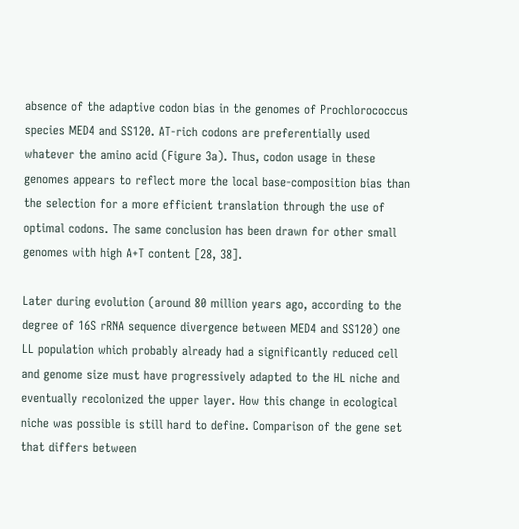absence of the adaptive codon bias in the genomes of Prochlorococcus species MED4 and SS120. AT-rich codons are preferentially used whatever the amino acid (Figure 3a). Thus, codon usage in these genomes appears to reflect more the local base-composition bias than the selection for a more efficient translation through the use of optimal codons. The same conclusion has been drawn for other small genomes with high A+T content [28, 38].

Later during evolution (around 80 million years ago, according to the degree of 16S rRNA sequence divergence between MED4 and SS120) one LL population which probably already had a significantly reduced cell and genome size must have progressively adapted to the HL niche and eventually recolonized the upper layer. How this change in ecological niche was possible is still hard to define. Comparison of the gene set that differs between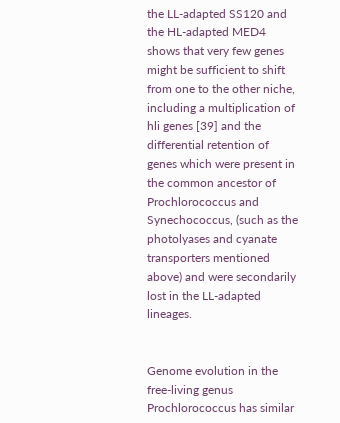the LL-adapted SS120 and the HL-adapted MED4 shows that very few genes might be sufficient to shift from one to the other niche, including a multiplication of hli genes [39] and the differential retention of genes which were present in the common ancestor of Prochlorococcus and Synechococcus, (such as the photolyases and cyanate transporters mentioned above) and were secondarily lost in the LL-adapted lineages.


Genome evolution in the free-living genus Prochlorococcus has similar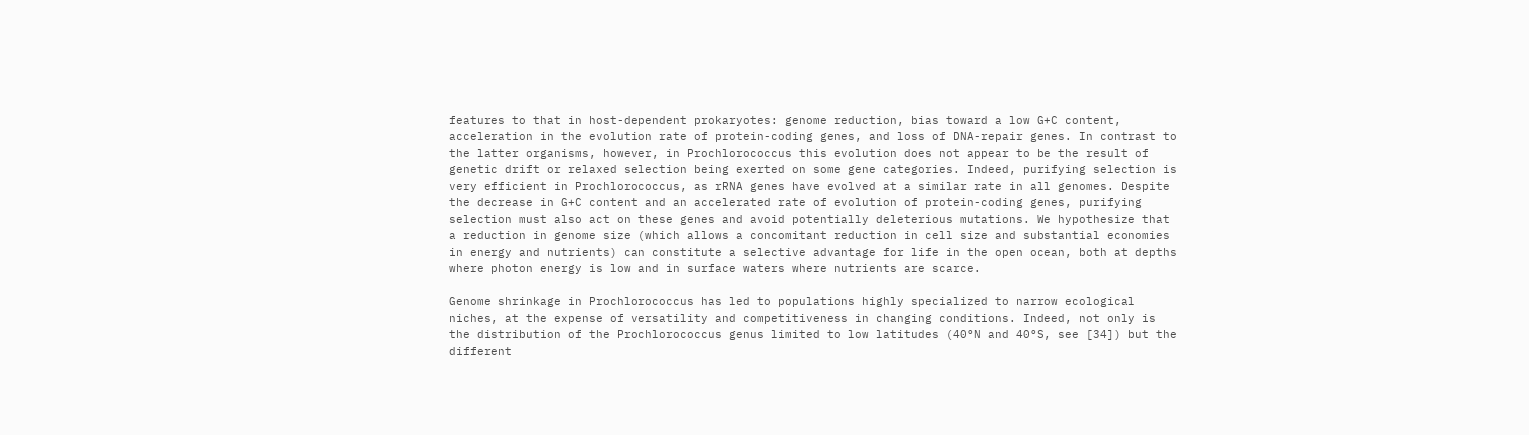features to that in host-dependent prokaryotes: genome reduction, bias toward a low G+C content, acceleration in the evolution rate of protein-coding genes, and loss of DNA-repair genes. In contrast to the latter organisms, however, in Prochlorococcus this evolution does not appear to be the result of genetic drift or relaxed selection being exerted on some gene categories. Indeed, purifying selection is very efficient in Prochlorococcus, as rRNA genes have evolved at a similar rate in all genomes. Despite the decrease in G+C content and an accelerated rate of evolution of protein-coding genes, purifying selection must also act on these genes and avoid potentially deleterious mutations. We hypothesize that a reduction in genome size (which allows a concomitant reduction in cell size and substantial economies in energy and nutrients) can constitute a selective advantage for life in the open ocean, both at depths where photon energy is low and in surface waters where nutrients are scarce.

Genome shrinkage in Prochlorococcus has led to populations highly specialized to narrow ecological niches, at the expense of versatility and competitiveness in changing conditions. Indeed, not only is the distribution of the Prochlorococcus genus limited to low latitudes (40°N and 40°S, see [34]) but the different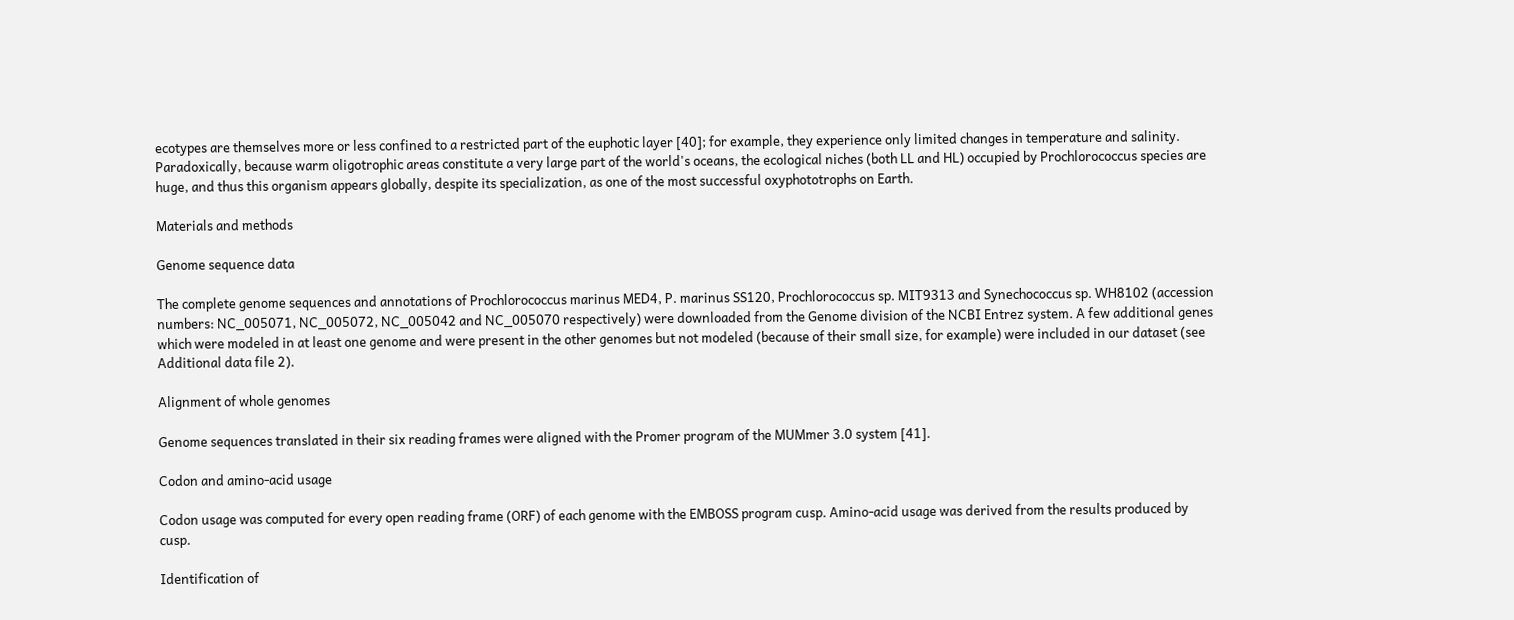ecotypes are themselves more or less confined to a restricted part of the euphotic layer [40]; for example, they experience only limited changes in temperature and salinity. Paradoxically, because warm oligotrophic areas constitute a very large part of the world's oceans, the ecological niches (both LL and HL) occupied by Prochlorococcus species are huge, and thus this organism appears globally, despite its specialization, as one of the most successful oxyphototrophs on Earth.

Materials and methods

Genome sequence data

The complete genome sequences and annotations of Prochlorococcus marinus MED4, P. marinus SS120, Prochlorococcus sp. MIT9313 and Synechococcus sp. WH8102 (accession numbers: NC_005071, NC_005072, NC_005042 and NC_005070 respectively) were downloaded from the Genome division of the NCBI Entrez system. A few additional genes which were modeled in at least one genome and were present in the other genomes but not modeled (because of their small size, for example) were included in our dataset (see Additional data file 2).

Alignment of whole genomes

Genome sequences translated in their six reading frames were aligned with the Promer program of the MUMmer 3.0 system [41].

Codon and amino-acid usage

Codon usage was computed for every open reading frame (ORF) of each genome with the EMBOSS program cusp. Amino-acid usage was derived from the results produced by cusp.

Identification of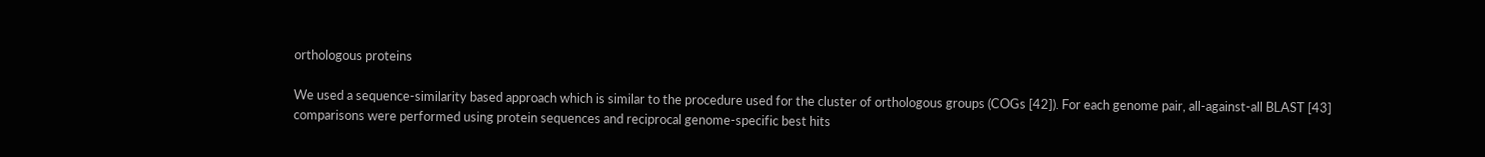orthologous proteins

We used a sequence-similarity based approach which is similar to the procedure used for the cluster of orthologous groups (COGs [42]). For each genome pair, all-against-all BLAST [43] comparisons were performed using protein sequences and reciprocal genome-specific best hits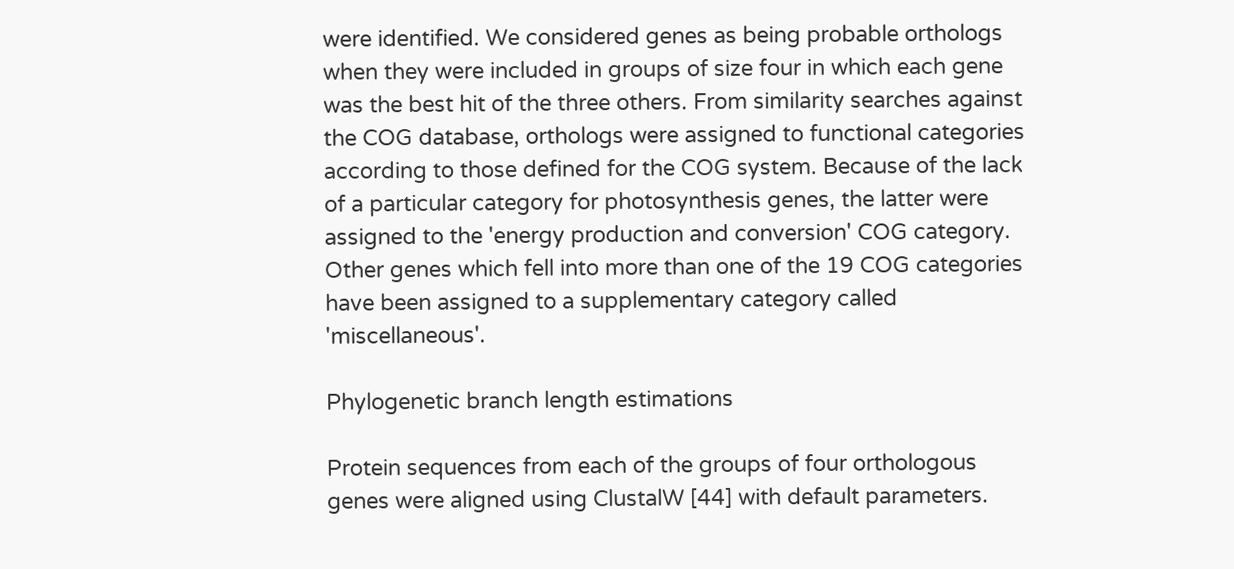were identified. We considered genes as being probable orthologs when they were included in groups of size four in which each gene was the best hit of the three others. From similarity searches against the COG database, orthologs were assigned to functional categories according to those defined for the COG system. Because of the lack of a particular category for photosynthesis genes, the latter were assigned to the 'energy production and conversion' COG category. Other genes which fell into more than one of the 19 COG categories have been assigned to a supplementary category called 'miscellaneous'.

Phylogenetic branch length estimations

Protein sequences from each of the groups of four orthologous genes were aligned using ClustalW [44] with default parameters.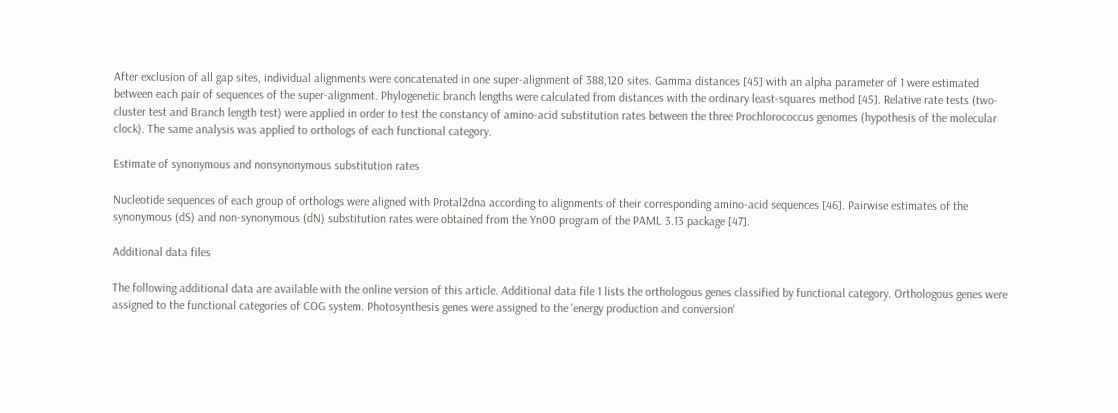After exclusion of all gap sites, individual alignments were concatenated in one super-alignment of 388,120 sites. Gamma distances [45] with an alpha parameter of 1 were estimated between each pair of sequences of the super-alignment. Phylogenetic branch lengths were calculated from distances with the ordinary least-squares method [45]. Relative rate tests (two-cluster test and Branch length test) were applied in order to test the constancy of amino-acid substitution rates between the three Prochlorococcus genomes (hypothesis of the molecular clock). The same analysis was applied to orthologs of each functional category.

Estimate of synonymous and nonsynonymous substitution rates

Nucleotide sequences of each group of orthologs were aligned with Protal2dna according to alignments of their corresponding amino-acid sequences [46]. Pairwise estimates of the synonymous (dS) and non-synonymous (dN) substitution rates were obtained from the Yn00 program of the PAML 3.13 package [47].

Additional data files

The following additional data are available with the online version of this article. Additional data file 1 lists the orthologous genes classified by functional category. Orthologous genes were assigned to the functional categories of COG system. Photosynthesis genes were assigned to the 'energy production and conversion'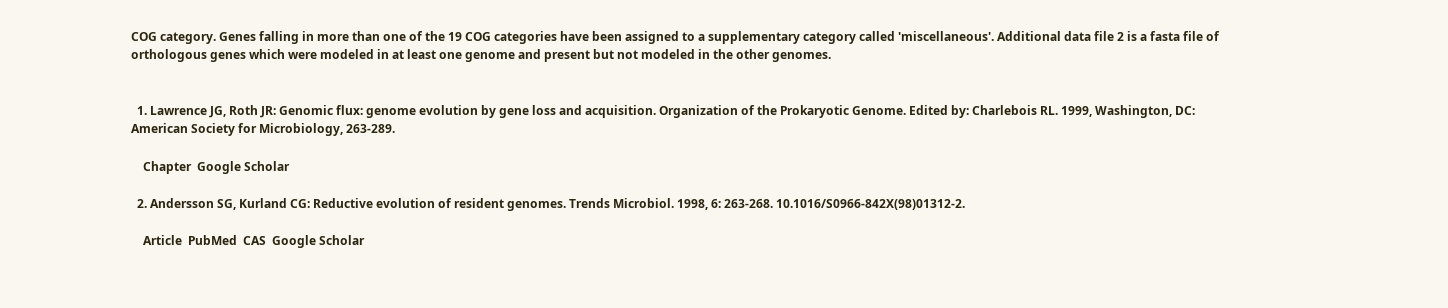COG category. Genes falling in more than one of the 19 COG categories have been assigned to a supplementary category called 'miscellaneous'. Additional data file 2 is a fasta file of orthologous genes which were modeled in at least one genome and present but not modeled in the other genomes.


  1. Lawrence JG, Roth JR: Genomic flux: genome evolution by gene loss and acquisition. Organization of the Prokaryotic Genome. Edited by: Charlebois RL. 1999, Washington, DC: American Society for Microbiology, 263-289.

    Chapter  Google Scholar

  2. Andersson SG, Kurland CG: Reductive evolution of resident genomes. Trends Microbiol. 1998, 6: 263-268. 10.1016/S0966-842X(98)01312-2.

    Article  PubMed  CAS  Google Scholar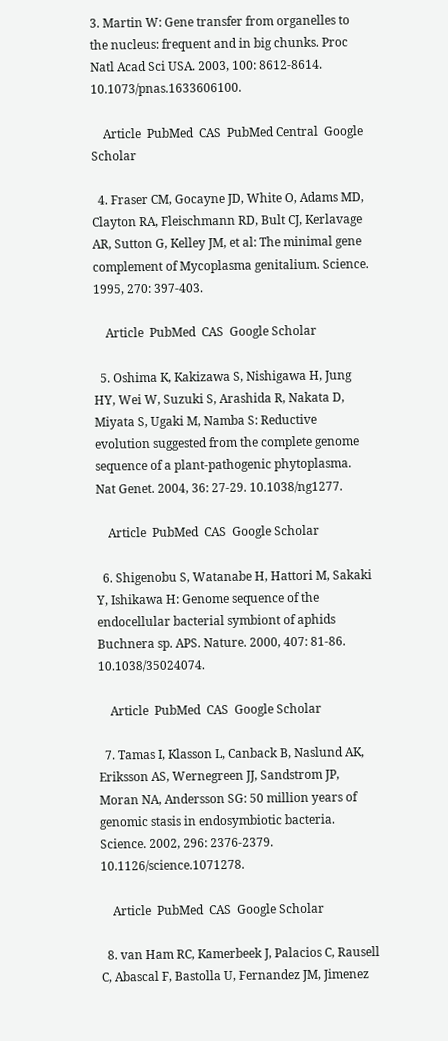3. Martin W: Gene transfer from organelles to the nucleus: frequent and in big chunks. Proc Natl Acad Sci USA. 2003, 100: 8612-8614. 10.1073/pnas.1633606100.

    Article  PubMed  CAS  PubMed Central  Google Scholar

  4. Fraser CM, Gocayne JD, White O, Adams MD, Clayton RA, Fleischmann RD, Bult CJ, Kerlavage AR, Sutton G, Kelley JM, et al: The minimal gene complement of Mycoplasma genitalium. Science. 1995, 270: 397-403.

    Article  PubMed  CAS  Google Scholar

  5. Oshima K, Kakizawa S, Nishigawa H, Jung HY, Wei W, Suzuki S, Arashida R, Nakata D, Miyata S, Ugaki M, Namba S: Reductive evolution suggested from the complete genome sequence of a plant-pathogenic phytoplasma. Nat Genet. 2004, 36: 27-29. 10.1038/ng1277.

    Article  PubMed  CAS  Google Scholar

  6. Shigenobu S, Watanabe H, Hattori M, Sakaki Y, Ishikawa H: Genome sequence of the endocellular bacterial symbiont of aphids Buchnera sp. APS. Nature. 2000, 407: 81-86. 10.1038/35024074.

    Article  PubMed  CAS  Google Scholar

  7. Tamas I, Klasson L, Canback B, Naslund AK, Eriksson AS, Wernegreen JJ, Sandstrom JP, Moran NA, Andersson SG: 50 million years of genomic stasis in endosymbiotic bacteria. Science. 2002, 296: 2376-2379. 10.1126/science.1071278.

    Article  PubMed  CAS  Google Scholar

  8. van Ham RC, Kamerbeek J, Palacios C, Rausell C, Abascal F, Bastolla U, Fernandez JM, Jimenez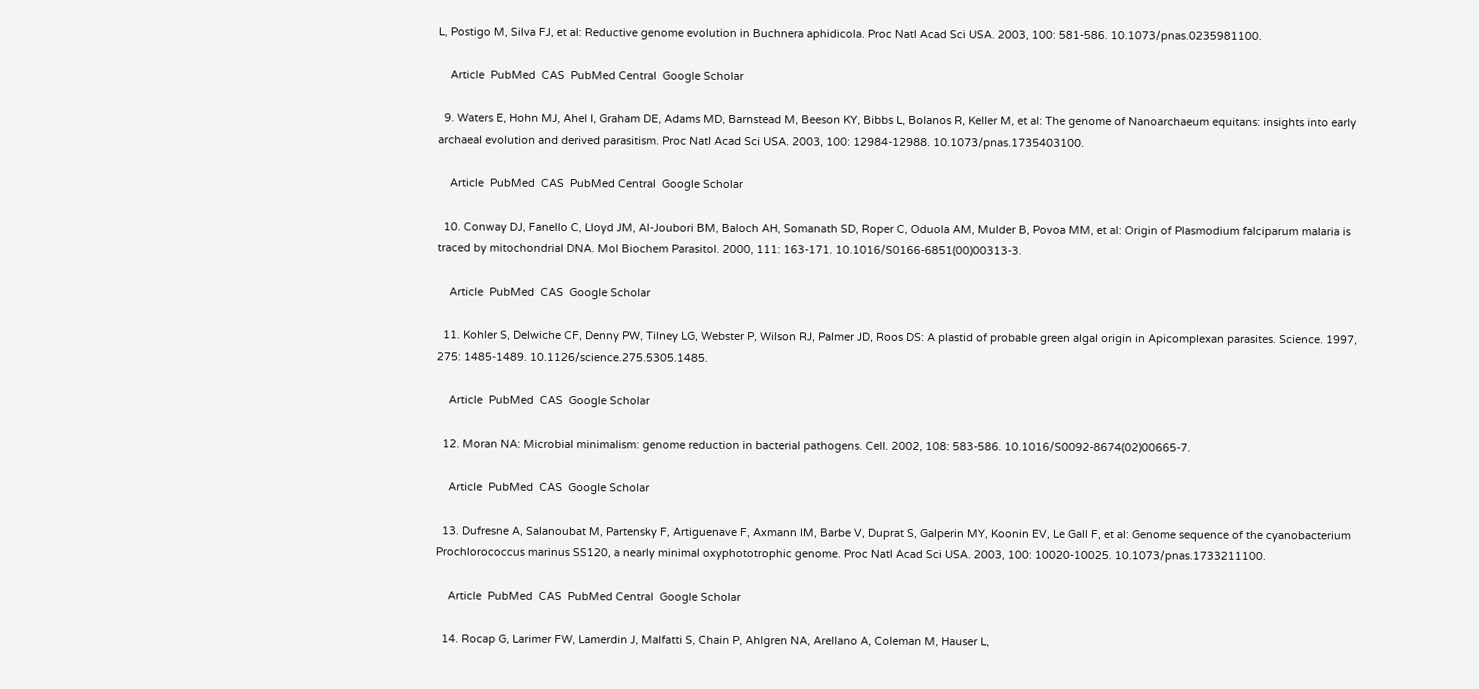L, Postigo M, Silva FJ, et al: Reductive genome evolution in Buchnera aphidicola. Proc Natl Acad Sci USA. 2003, 100: 581-586. 10.1073/pnas.0235981100.

    Article  PubMed  CAS  PubMed Central  Google Scholar

  9. Waters E, Hohn MJ, Ahel I, Graham DE, Adams MD, Barnstead M, Beeson KY, Bibbs L, Bolanos R, Keller M, et al: The genome of Nanoarchaeum equitans: insights into early archaeal evolution and derived parasitism. Proc Natl Acad Sci USA. 2003, 100: 12984-12988. 10.1073/pnas.1735403100.

    Article  PubMed  CAS  PubMed Central  Google Scholar

  10. Conway DJ, Fanello C, Lloyd JM, Al-Joubori BM, Baloch AH, Somanath SD, Roper C, Oduola AM, Mulder B, Povoa MM, et al: Origin of Plasmodium falciparum malaria is traced by mitochondrial DNA. Mol Biochem Parasitol. 2000, 111: 163-171. 10.1016/S0166-6851(00)00313-3.

    Article  PubMed  CAS  Google Scholar

  11. Kohler S, Delwiche CF, Denny PW, Tilney LG, Webster P, Wilson RJ, Palmer JD, Roos DS: A plastid of probable green algal origin in Apicomplexan parasites. Science. 1997, 275: 1485-1489. 10.1126/science.275.5305.1485.

    Article  PubMed  CAS  Google Scholar

  12. Moran NA: Microbial minimalism: genome reduction in bacterial pathogens. Cell. 2002, 108: 583-586. 10.1016/S0092-8674(02)00665-7.

    Article  PubMed  CAS  Google Scholar

  13. Dufresne A, Salanoubat M, Partensky F, Artiguenave F, Axmann IM, Barbe V, Duprat S, Galperin MY, Koonin EV, Le Gall F, et al: Genome sequence of the cyanobacterium Prochlorococcus marinus SS120, a nearly minimal oxyphototrophic genome. Proc Natl Acad Sci USA. 2003, 100: 10020-10025. 10.1073/pnas.1733211100.

    Article  PubMed  CAS  PubMed Central  Google Scholar

  14. Rocap G, Larimer FW, Lamerdin J, Malfatti S, Chain P, Ahlgren NA, Arellano A, Coleman M, Hauser L,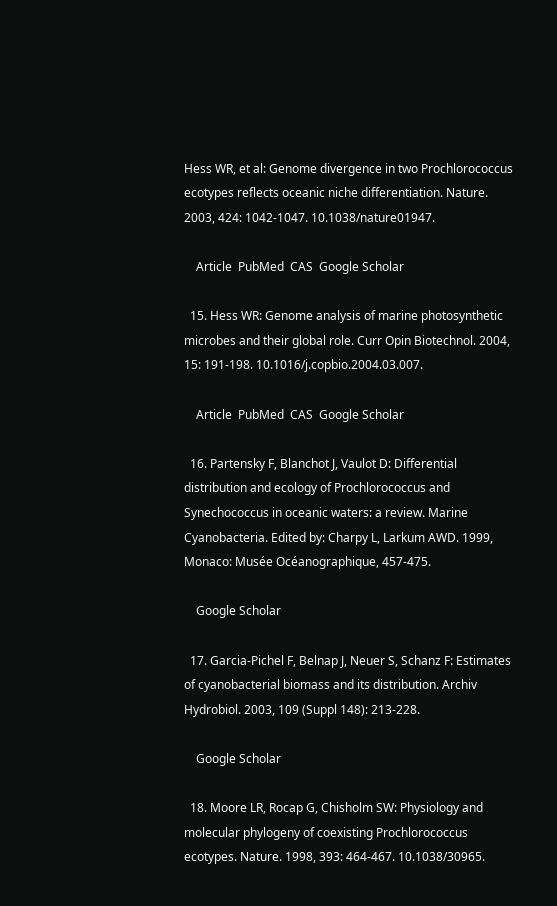Hess WR, et al: Genome divergence in two Prochlorococcus ecotypes reflects oceanic niche differentiation. Nature. 2003, 424: 1042-1047. 10.1038/nature01947.

    Article  PubMed  CAS  Google Scholar

  15. Hess WR: Genome analysis of marine photosynthetic microbes and their global role. Curr Opin Biotechnol. 2004, 15: 191-198. 10.1016/j.copbio.2004.03.007.

    Article  PubMed  CAS  Google Scholar

  16. Partensky F, Blanchot J, Vaulot D: Differential distribution and ecology of Prochlorococcus and Synechococcus in oceanic waters: a review. Marine Cyanobacteria. Edited by: Charpy L, Larkum AWD. 1999, Monaco: Musée Océanographique, 457-475.

    Google Scholar

  17. Garcia-Pichel F, Belnap J, Neuer S, Schanz F: Estimates of cyanobacterial biomass and its distribution. Archiv Hydrobiol. 2003, 109 (Suppl 148): 213-228.

    Google Scholar

  18. Moore LR, Rocap G, Chisholm SW: Physiology and molecular phylogeny of coexisting Prochlorococcus ecotypes. Nature. 1998, 393: 464-467. 10.1038/30965.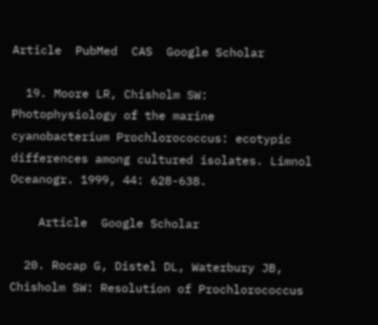Article  PubMed  CAS  Google Scholar

  19. Moore LR, Chisholm SW: Photophysiology of the marine cyanobacterium Prochlorococcus: ecotypic differences among cultured isolates. Limnol Oceanogr. 1999, 44: 628-638.

    Article  Google Scholar

  20. Rocap G, Distel DL, Waterbury JB, Chisholm SW: Resolution of Prochlorococcus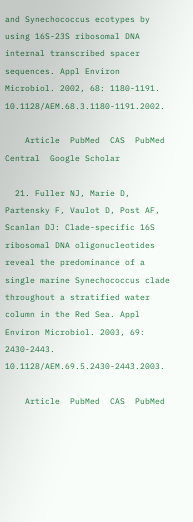and Synechococcus ecotypes by using 16S-23S ribosomal DNA internal transcribed spacer sequences. Appl Environ Microbiol. 2002, 68: 1180-1191. 10.1128/AEM.68.3.1180-1191.2002.

    Article  PubMed  CAS  PubMed Central  Google Scholar

  21. Fuller NJ, Marie D, Partensky F, Vaulot D, Post AF, Scanlan DJ: Clade-specific 16S ribosomal DNA oligonucleotides reveal the predominance of a single marine Synechococcus clade throughout a stratified water column in the Red Sea. Appl Environ Microbiol. 2003, 69: 2430-2443. 10.1128/AEM.69.5.2430-2443.2003.

    Article  PubMed  CAS  PubMed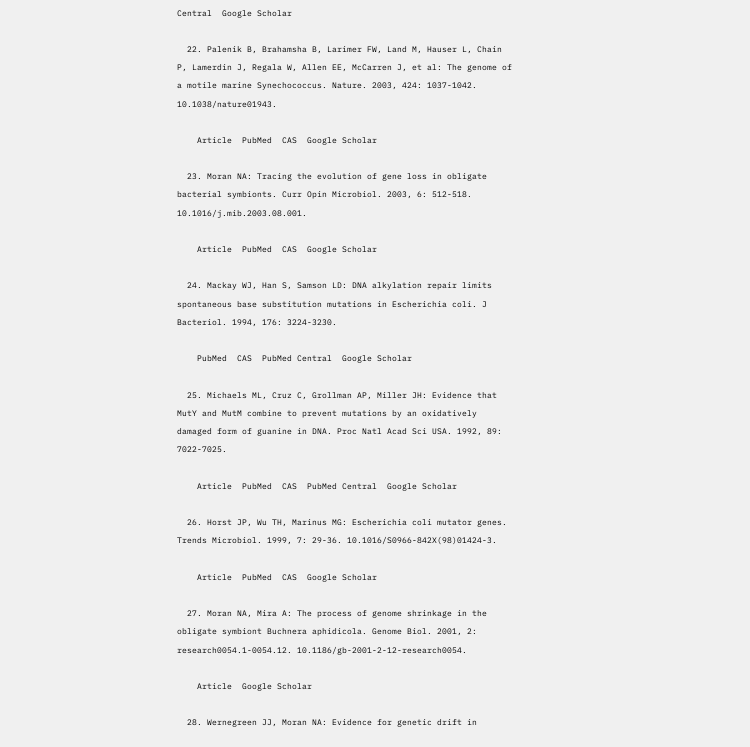Central  Google Scholar

  22. Palenik B, Brahamsha B, Larimer FW, Land M, Hauser L, Chain P, Lamerdin J, Regala W, Allen EE, McCarren J, et al: The genome of a motile marine Synechococcus. Nature. 2003, 424: 1037-1042. 10.1038/nature01943.

    Article  PubMed  CAS  Google Scholar

  23. Moran NA: Tracing the evolution of gene loss in obligate bacterial symbionts. Curr Opin Microbiol. 2003, 6: 512-518. 10.1016/j.mib.2003.08.001.

    Article  PubMed  CAS  Google Scholar

  24. Mackay WJ, Han S, Samson LD: DNA alkylation repair limits spontaneous base substitution mutations in Escherichia coli. J Bacteriol. 1994, 176: 3224-3230.

    PubMed  CAS  PubMed Central  Google Scholar

  25. Michaels ML, Cruz C, Grollman AP, Miller JH: Evidence that MutY and MutM combine to prevent mutations by an oxidatively damaged form of guanine in DNA. Proc Natl Acad Sci USA. 1992, 89: 7022-7025.

    Article  PubMed  CAS  PubMed Central  Google Scholar

  26. Horst JP, Wu TH, Marinus MG: Escherichia coli mutator genes. Trends Microbiol. 1999, 7: 29-36. 10.1016/S0966-842X(98)01424-3.

    Article  PubMed  CAS  Google Scholar

  27. Moran NA, Mira A: The process of genome shrinkage in the obligate symbiont Buchnera aphidicola. Genome Biol. 2001, 2: research0054.1-0054.12. 10.1186/gb-2001-2-12-research0054.

    Article  Google Scholar

  28. Wernegreen JJ, Moran NA: Evidence for genetic drift in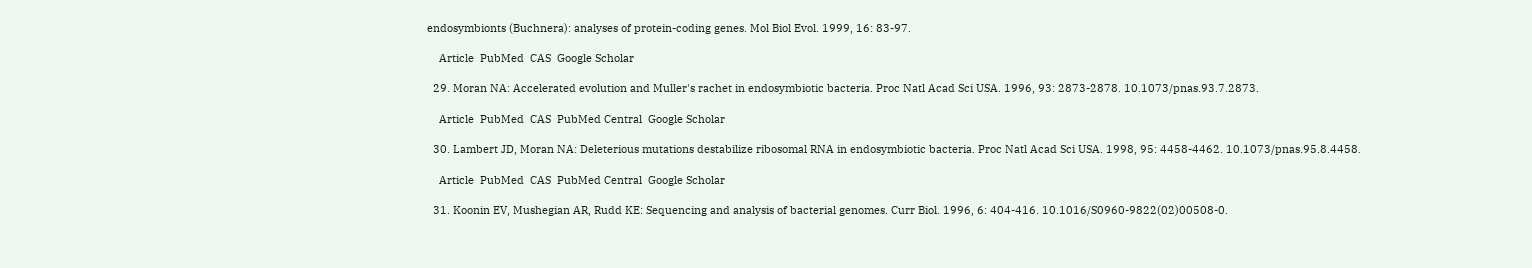endosymbionts (Buchnera): analyses of protein-coding genes. Mol Biol Evol. 1999, 16: 83-97.

    Article  PubMed  CAS  Google Scholar

  29. Moran NA: Accelerated evolution and Muller's rachet in endosymbiotic bacteria. Proc Natl Acad Sci USA. 1996, 93: 2873-2878. 10.1073/pnas.93.7.2873.

    Article  PubMed  CAS  PubMed Central  Google Scholar

  30. Lambert JD, Moran NA: Deleterious mutations destabilize ribosomal RNA in endosymbiotic bacteria. Proc Natl Acad Sci USA. 1998, 95: 4458-4462. 10.1073/pnas.95.8.4458.

    Article  PubMed  CAS  PubMed Central  Google Scholar

  31. Koonin EV, Mushegian AR, Rudd KE: Sequencing and analysis of bacterial genomes. Curr Biol. 1996, 6: 404-416. 10.1016/S0960-9822(02)00508-0.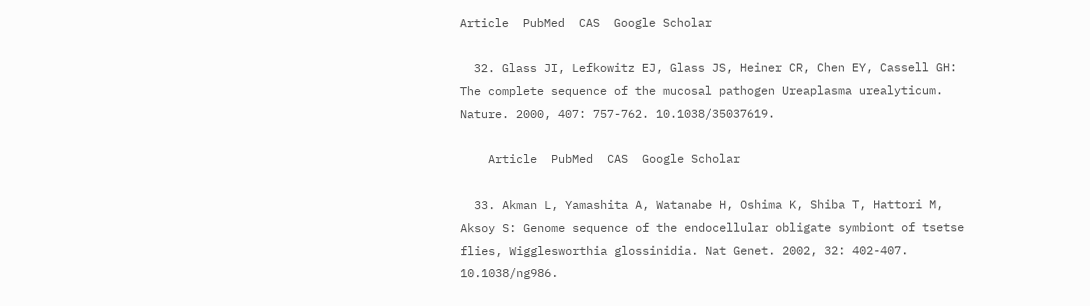Article  PubMed  CAS  Google Scholar

  32. Glass JI, Lefkowitz EJ, Glass JS, Heiner CR, Chen EY, Cassell GH: The complete sequence of the mucosal pathogen Ureaplasma urealyticum. Nature. 2000, 407: 757-762. 10.1038/35037619.

    Article  PubMed  CAS  Google Scholar

  33. Akman L, Yamashita A, Watanabe H, Oshima K, Shiba T, Hattori M, Aksoy S: Genome sequence of the endocellular obligate symbiont of tsetse flies, Wigglesworthia glossinidia. Nat Genet. 2002, 32: 402-407. 10.1038/ng986.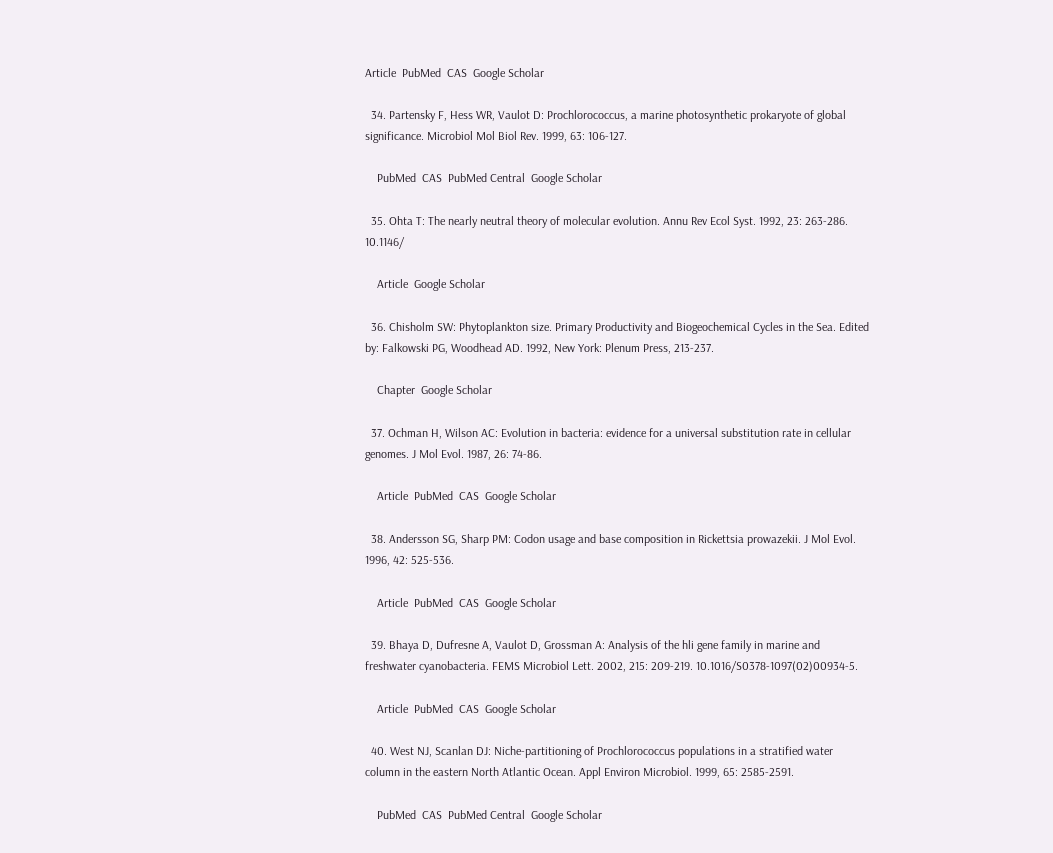Article  PubMed  CAS  Google Scholar

  34. Partensky F, Hess WR, Vaulot D: Prochlorococcus, a marine photosynthetic prokaryote of global significance. Microbiol Mol Biol Rev. 1999, 63: 106-127.

    PubMed  CAS  PubMed Central  Google Scholar

  35. Ohta T: The nearly neutral theory of molecular evolution. Annu Rev Ecol Syst. 1992, 23: 263-286. 10.1146/

    Article  Google Scholar

  36. Chisholm SW: Phytoplankton size. Primary Productivity and Biogeochemical Cycles in the Sea. Edited by: Falkowski PG, Woodhead AD. 1992, New York: Plenum Press, 213-237.

    Chapter  Google Scholar

  37. Ochman H, Wilson AC: Evolution in bacteria: evidence for a universal substitution rate in cellular genomes. J Mol Evol. 1987, 26: 74-86.

    Article  PubMed  CAS  Google Scholar

  38. Andersson SG, Sharp PM: Codon usage and base composition in Rickettsia prowazekii. J Mol Evol. 1996, 42: 525-536.

    Article  PubMed  CAS  Google Scholar

  39. Bhaya D, Dufresne A, Vaulot D, Grossman A: Analysis of the hli gene family in marine and freshwater cyanobacteria. FEMS Microbiol Lett. 2002, 215: 209-219. 10.1016/S0378-1097(02)00934-5.

    Article  PubMed  CAS  Google Scholar

  40. West NJ, Scanlan DJ: Niche-partitioning of Prochlorococcus populations in a stratified water column in the eastern North Atlantic Ocean. Appl Environ Microbiol. 1999, 65: 2585-2591.

    PubMed  CAS  PubMed Central  Google Scholar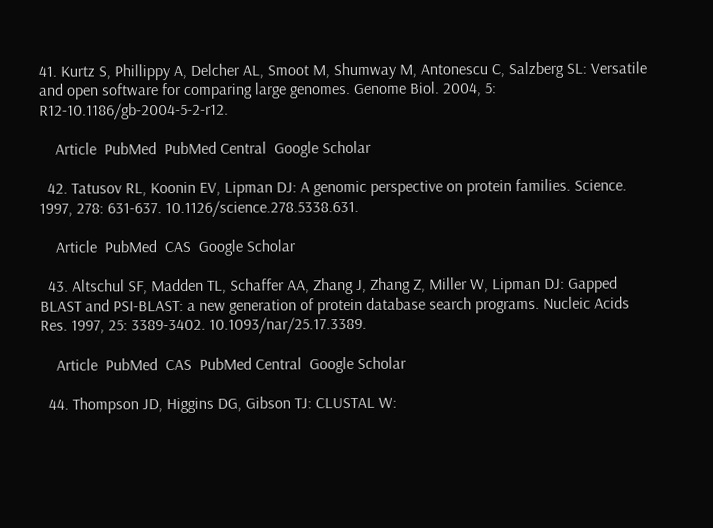41. Kurtz S, Phillippy A, Delcher AL, Smoot M, Shumway M, Antonescu C, Salzberg SL: Versatile and open software for comparing large genomes. Genome Biol. 2004, 5: R12-10.1186/gb-2004-5-2-r12.

    Article  PubMed  PubMed Central  Google Scholar

  42. Tatusov RL, Koonin EV, Lipman DJ: A genomic perspective on protein families. Science. 1997, 278: 631-637. 10.1126/science.278.5338.631.

    Article  PubMed  CAS  Google Scholar

  43. Altschul SF, Madden TL, Schaffer AA, Zhang J, Zhang Z, Miller W, Lipman DJ: Gapped BLAST and PSI-BLAST: a new generation of protein database search programs. Nucleic Acids Res. 1997, 25: 3389-3402. 10.1093/nar/25.17.3389.

    Article  PubMed  CAS  PubMed Central  Google Scholar

  44. Thompson JD, Higgins DG, Gibson TJ: CLUSTAL W: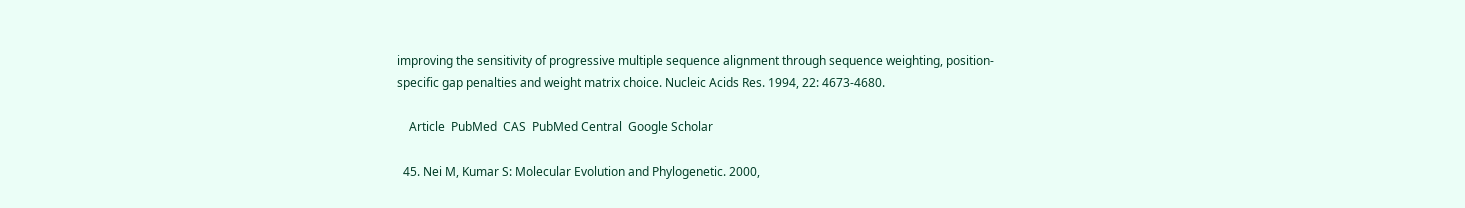improving the sensitivity of progressive multiple sequence alignment through sequence weighting, position-specific gap penalties and weight matrix choice. Nucleic Acids Res. 1994, 22: 4673-4680.

    Article  PubMed  CAS  PubMed Central  Google Scholar

  45. Nei M, Kumar S: Molecular Evolution and Phylogenetic. 2000,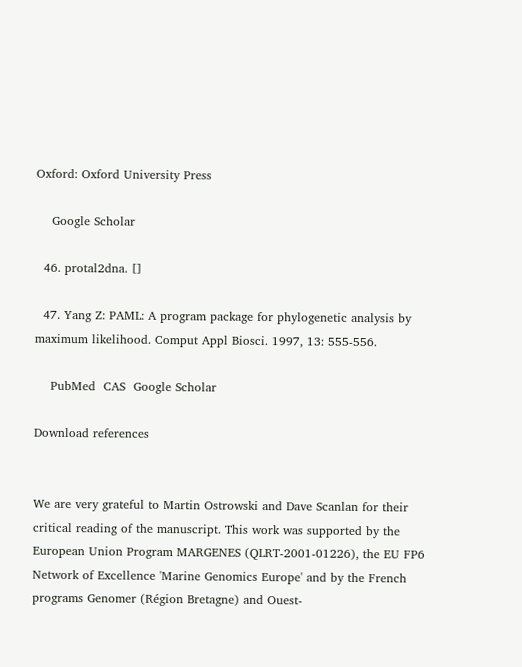Oxford: Oxford University Press

    Google Scholar

  46. protal2dna. []

  47. Yang Z: PAML: A program package for phylogenetic analysis by maximum likelihood. Comput Appl Biosci. 1997, 13: 555-556.

    PubMed  CAS  Google Scholar

Download references


We are very grateful to Martin Ostrowski and Dave Scanlan for their critical reading of the manuscript. This work was supported by the European Union Program MARGENES (QLRT-2001-01226), the EU FP6 Network of Excellence 'Marine Genomics Europe' and by the French programs Genomer (Région Bretagne) and Ouest-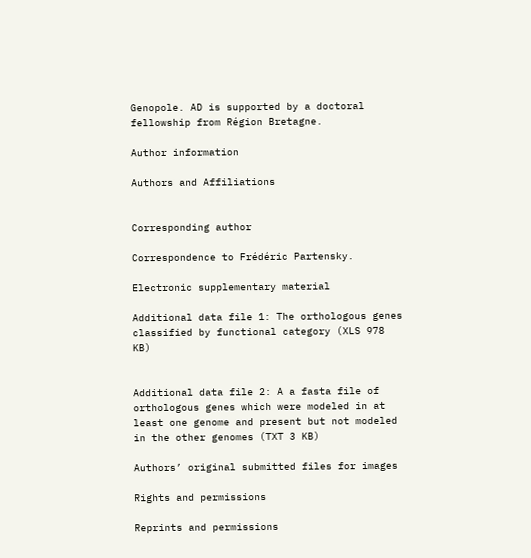Genopole. AD is supported by a doctoral fellowship from Région Bretagne.

Author information

Authors and Affiliations


Corresponding author

Correspondence to Frédéric Partensky.

Electronic supplementary material

Additional data file 1: The orthologous genes classified by functional category (XLS 978 KB)


Additional data file 2: A a fasta file of orthologous genes which were modeled in at least one genome and present but not modeled in the other genomes (TXT 3 KB)

Authors’ original submitted files for images

Rights and permissions

Reprints and permissions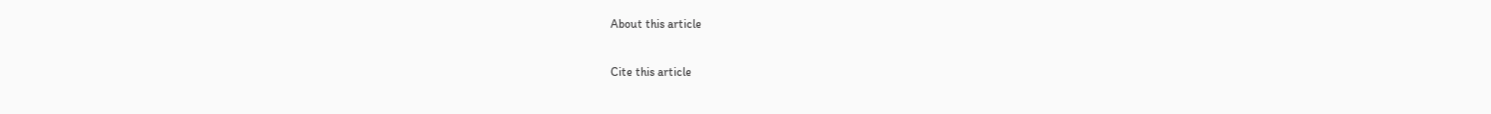About this article

Cite this article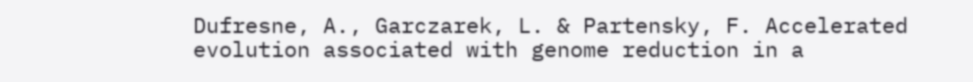Dufresne, A., Garczarek, L. & Partensky, F. Accelerated evolution associated with genome reduction in a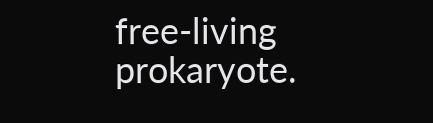free-living prokaryote.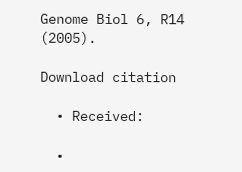Genome Biol 6, R14 (2005).

Download citation

  • Received:

  •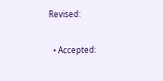Revised:

  • Accepted: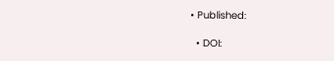• Published:

  • DOI: